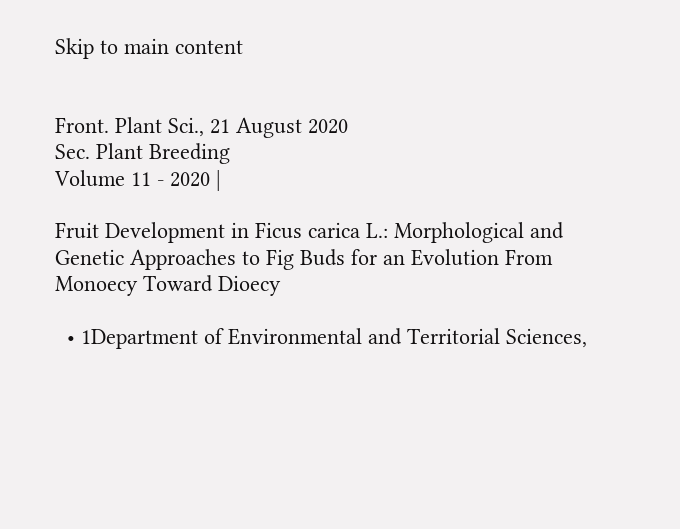Skip to main content


Front. Plant Sci., 21 August 2020
Sec. Plant Breeding
Volume 11 - 2020 |

Fruit Development in Ficus carica L.: Morphological and Genetic Approaches to Fig Buds for an Evolution From Monoecy Toward Dioecy

  • 1Department of Environmental and Territorial Sciences,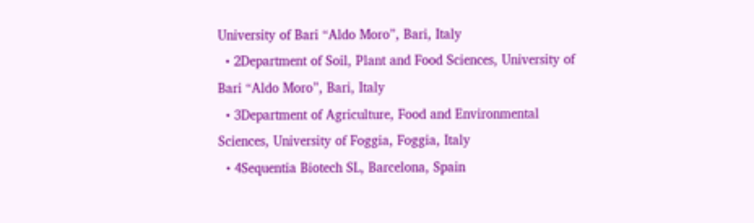University of Bari “Aldo Moro”, Bari, Italy
  • 2Department of Soil, Plant and Food Sciences, University of Bari “Aldo Moro”, Bari, Italy
  • 3Department of Agriculture, Food and Environmental Sciences, University of Foggia, Foggia, Italy
  • 4Sequentia Biotech SL, Barcelona, Spain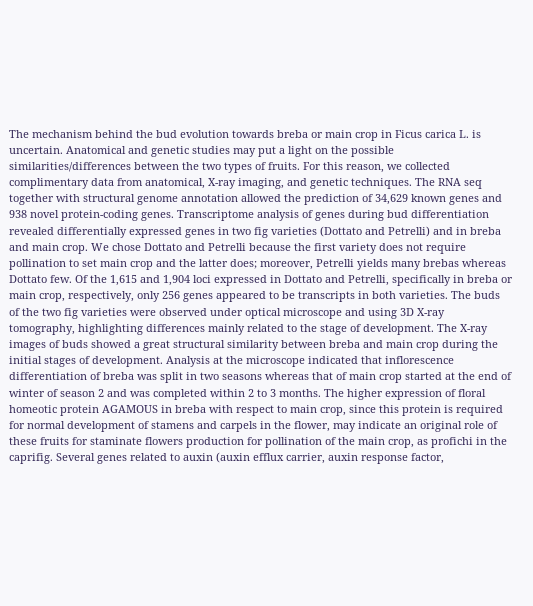The mechanism behind the bud evolution towards breba or main crop in Ficus carica L. is uncertain. Anatomical and genetic studies may put a light on the possible similarities/differences between the two types of fruits. For this reason, we collected complimentary data from anatomical, X-ray imaging, and genetic techniques. The RNA seq together with structural genome annotation allowed the prediction of 34,629 known genes and 938 novel protein-coding genes. Transcriptome analysis of genes during bud differentiation revealed differentially expressed genes in two fig varieties (Dottato and Petrelli) and in breba and main crop. We chose Dottato and Petrelli because the first variety does not require pollination to set main crop and the latter does; moreover, Petrelli yields many brebas whereas Dottato few. Of the 1,615 and 1,904 loci expressed in Dottato and Petrelli, specifically in breba or main crop, respectively, only 256 genes appeared to be transcripts in both varieties. The buds of the two fig varieties were observed under optical microscope and using 3D X-ray tomography, highlighting differences mainly related to the stage of development. The X-ray images of buds showed a great structural similarity between breba and main crop during the initial stages of development. Analysis at the microscope indicated that inflorescence differentiation of breba was split in two seasons whereas that of main crop started at the end of winter of season 2 and was completed within 2 to 3 months. The higher expression of floral homeotic protein AGAMOUS in breba with respect to main crop, since this protein is required for normal development of stamens and carpels in the flower, may indicate an original role of these fruits for staminate flowers production for pollination of the main crop, as profichi in the caprifig. Several genes related to auxin (auxin efflux carrier, auxin response factor,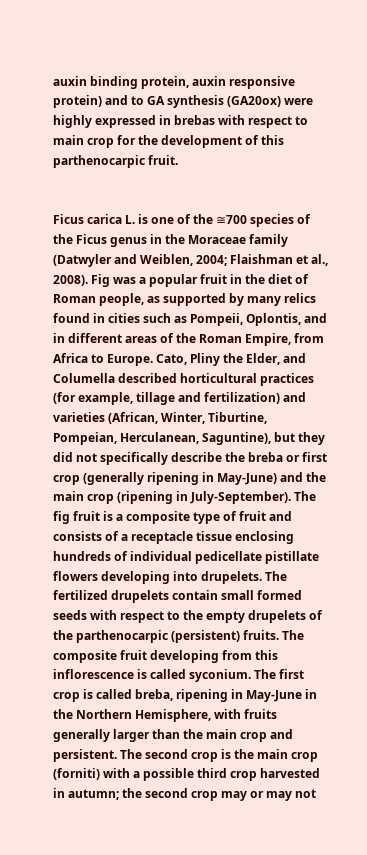auxin binding protein, auxin responsive protein) and to GA synthesis (GA20ox) were highly expressed in brebas with respect to main crop for the development of this parthenocarpic fruit.


Ficus carica L. is one of the ≅700 species of the Ficus genus in the Moraceae family (Datwyler and Weiblen, 2004; Flaishman et al., 2008). Fig was a popular fruit in the diet of Roman people, as supported by many relics found in cities such as Pompeii, Oplontis, and in different areas of the Roman Empire, from Africa to Europe. Cato, Pliny the Elder, and Columella described horticultural practices (for example, tillage and fertilization) and varieties (African, Winter, Tiburtine, Pompeian, Herculanean, Saguntine), but they did not specifically describe the breba or first crop (generally ripening in May-June) and the main crop (ripening in July-September). The fig fruit is a composite type of fruit and consists of a receptacle tissue enclosing hundreds of individual pedicellate pistillate flowers developing into drupelets. The fertilized drupelets contain small formed seeds with respect to the empty drupelets of the parthenocarpic (persistent) fruits. The composite fruit developing from this inflorescence is called syconium. The first crop is called breba, ripening in May-June in the Northern Hemisphere, with fruits generally larger than the main crop and persistent. The second crop is the main crop (forniti) with a possible third crop harvested in autumn; the second crop may or may not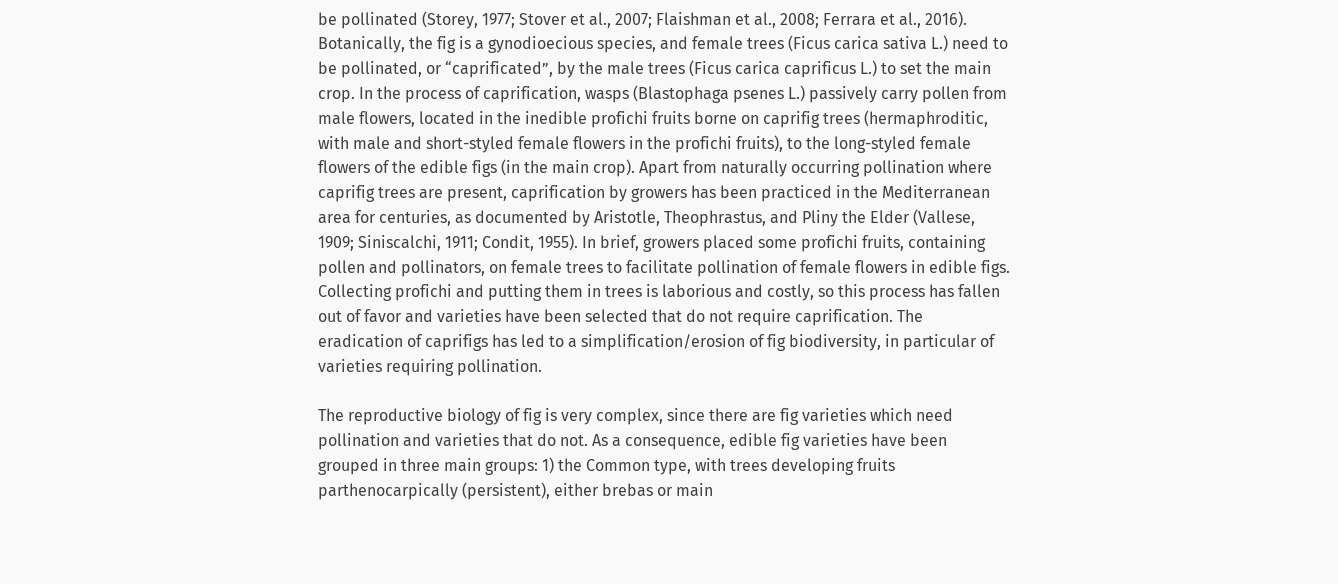be pollinated (Storey, 1977; Stover et al., 2007; Flaishman et al., 2008; Ferrara et al., 2016). Botanically, the fig is a gynodioecious species, and female trees (Ficus carica sativa L.) need to be pollinated, or “caprificated”, by the male trees (Ficus carica caprificus L.) to set the main crop. In the process of caprification, wasps (Blastophaga psenes L.) passively carry pollen from male flowers, located in the inedible profichi fruits borne on caprifig trees (hermaphroditic, with male and short-styled female flowers in the profichi fruits), to the long-styled female flowers of the edible figs (in the main crop). Apart from naturally occurring pollination where caprifig trees are present, caprification by growers has been practiced in the Mediterranean area for centuries, as documented by Aristotle, Theophrastus, and Pliny the Elder (Vallese, 1909; Siniscalchi, 1911; Condit, 1955). In brief, growers placed some profichi fruits, containing pollen and pollinators, on female trees to facilitate pollination of female flowers in edible figs. Collecting profichi and putting them in trees is laborious and costly, so this process has fallen out of favor and varieties have been selected that do not require caprification. The eradication of caprifigs has led to a simplification/erosion of fig biodiversity, in particular of varieties requiring pollination.

The reproductive biology of fig is very complex, since there are fig varieties which need pollination and varieties that do not. As a consequence, edible fig varieties have been grouped in three main groups: 1) the Common type, with trees developing fruits parthenocarpically (persistent), either brebas or main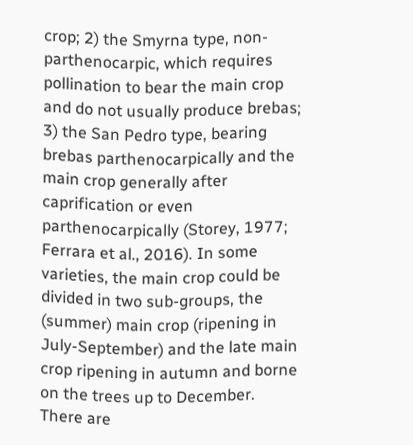crop; 2) the Smyrna type, non-parthenocarpic, which requires pollination to bear the main crop and do not usually produce brebas; 3) the San Pedro type, bearing brebas parthenocarpically and the main crop generally after caprification or even parthenocarpically (Storey, 1977; Ferrara et al., 2016). In some varieties, the main crop could be divided in two sub-groups, the (summer) main crop (ripening in July-September) and the late main crop ripening in autumn and borne on the trees up to December. There are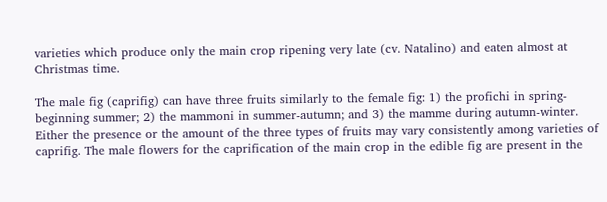varieties which produce only the main crop ripening very late (cv. Natalino) and eaten almost at Christmas time.

The male fig (caprifig) can have three fruits similarly to the female fig: 1) the profichi in spring-beginning summer; 2) the mammoni in summer-autumn; and 3) the mamme during autumn-winter. Either the presence or the amount of the three types of fruits may vary consistently among varieties of caprifig. The male flowers for the caprification of the main crop in the edible fig are present in the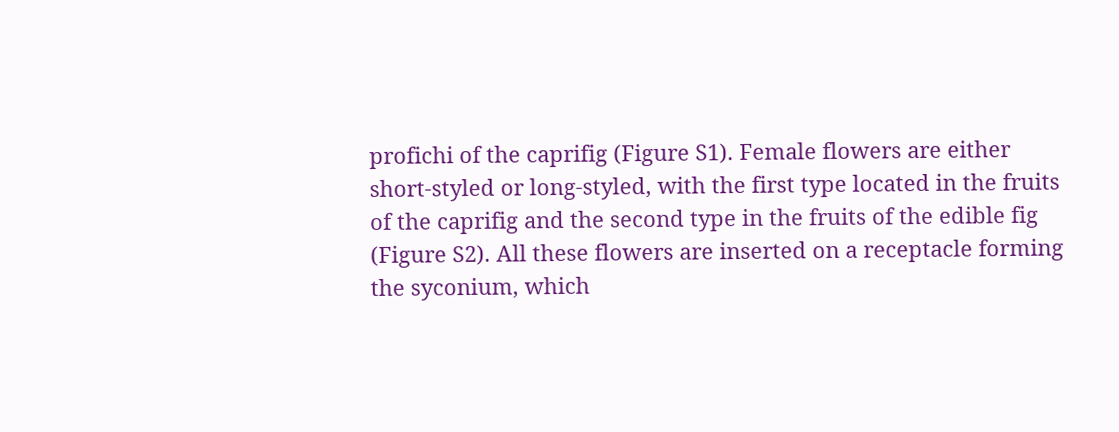profichi of the caprifig (Figure S1). Female flowers are either short-styled or long-styled, with the first type located in the fruits of the caprifig and the second type in the fruits of the edible fig (Figure S2). All these flowers are inserted on a receptacle forming the syconium, which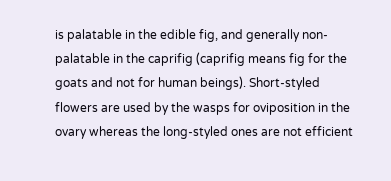is palatable in the edible fig, and generally non-palatable in the caprifig (caprifig means fig for the goats and not for human beings). Short-styled flowers are used by the wasps for oviposition in the ovary whereas the long-styled ones are not efficient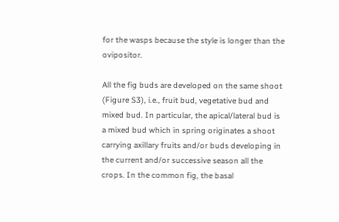for the wasps because the style is longer than the ovipositor.

All the fig buds are developed on the same shoot (Figure S3), i.e., fruit bud, vegetative bud and mixed bud. In particular, the apical/lateral bud is a mixed bud which in spring originates a shoot carrying axillary fruits and/or buds developing in the current and/or successive season all the crops. In the common fig, the basal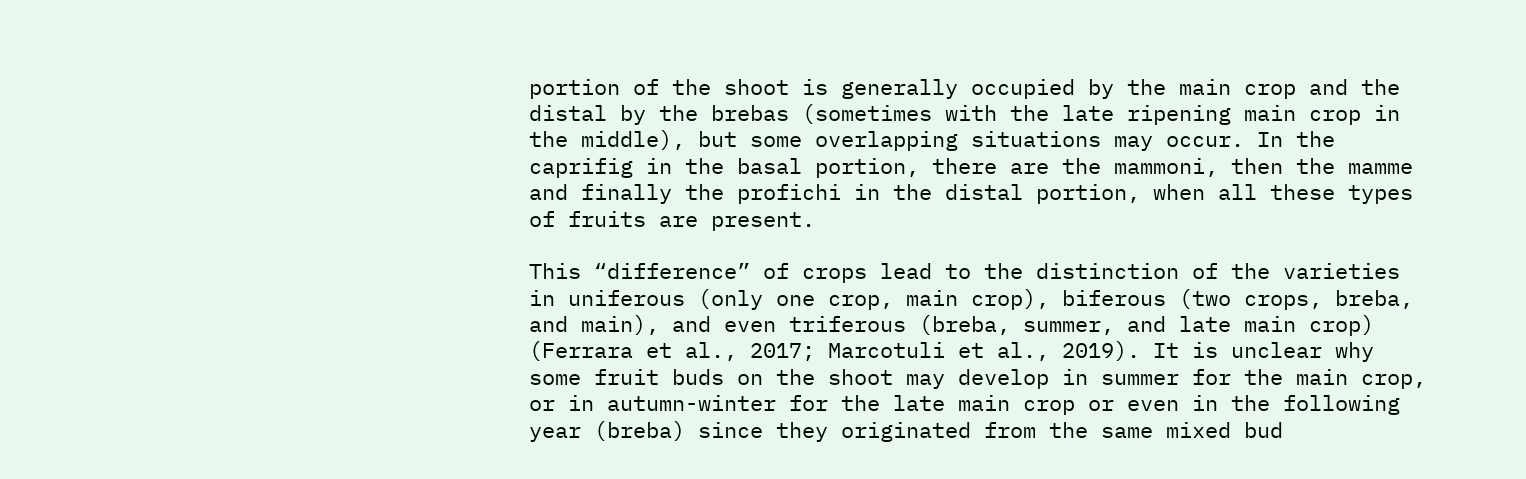portion of the shoot is generally occupied by the main crop and the distal by the brebas (sometimes with the late ripening main crop in the middle), but some overlapping situations may occur. In the caprifig in the basal portion, there are the mammoni, then the mamme and finally the profichi in the distal portion, when all these types of fruits are present.

This “difference” of crops lead to the distinction of the varieties in uniferous (only one crop, main crop), biferous (two crops, breba, and main), and even triferous (breba, summer, and late main crop) (Ferrara et al., 2017; Marcotuli et al., 2019). It is unclear why some fruit buds on the shoot may develop in summer for the main crop, or in autumn-winter for the late main crop or even in the following year (breba) since they originated from the same mixed bud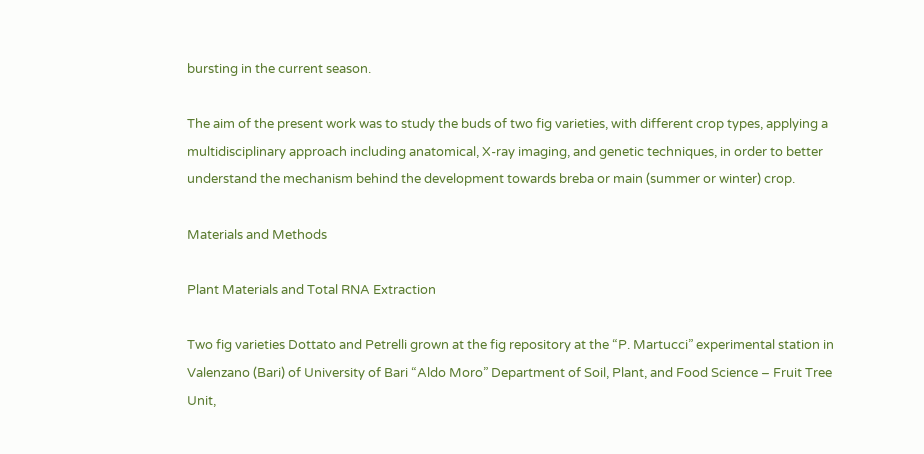bursting in the current season.

The aim of the present work was to study the buds of two fig varieties, with different crop types, applying a multidisciplinary approach including anatomical, X-ray imaging, and genetic techniques, in order to better understand the mechanism behind the development towards breba or main (summer or winter) crop.

Materials and Methods

Plant Materials and Total RNA Extraction

Two fig varieties Dottato and Petrelli grown at the fig repository at the “P. Martucci” experimental station in Valenzano (Bari) of University of Bari “Aldo Moro” Department of Soil, Plant, and Food Science – Fruit Tree Unit,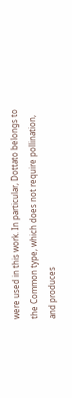were used in this work. In particular, Dottato belongs to the Common type, which does not require pollination, and produces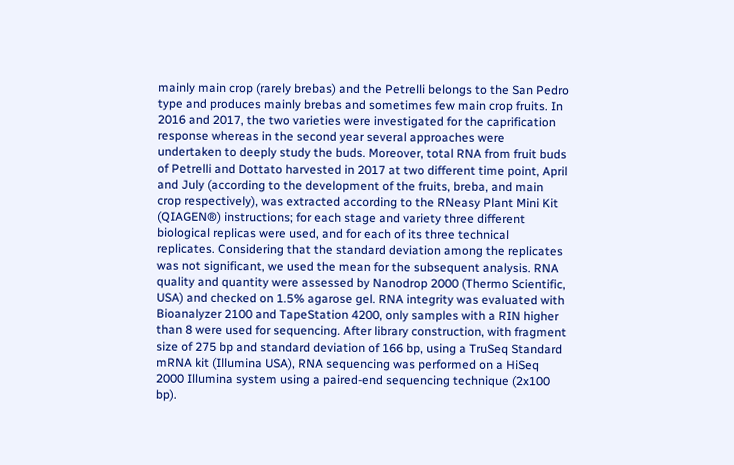mainly main crop (rarely brebas) and the Petrelli belongs to the San Pedro type and produces mainly brebas and sometimes few main crop fruits. In 2016 and 2017, the two varieties were investigated for the caprification response whereas in the second year several approaches were undertaken to deeply study the buds. Moreover, total RNA from fruit buds of Petrelli and Dottato harvested in 2017 at two different time point, April and July (according to the development of the fruits, breba, and main crop respectively), was extracted according to the RNeasy Plant Mini Kit (QIAGEN®) instructions; for each stage and variety three different biological replicas were used, and for each of its three technical replicates. Considering that the standard deviation among the replicates was not significant, we used the mean for the subsequent analysis. RNA quality and quantity were assessed by Nanodrop 2000 (Thermo Scientific, USA) and checked on 1.5% agarose gel. RNA integrity was evaluated with Bioanalyzer 2100 and TapeStation 4200, only samples with a RIN higher than 8 were used for sequencing. After library construction, with fragment size of 275 bp and standard deviation of 166 bp, using a TruSeq Standard mRNA kit (Illumina USA), RNA sequencing was performed on a HiSeq 2000 Illumina system using a paired-end sequencing technique (2x100 bp).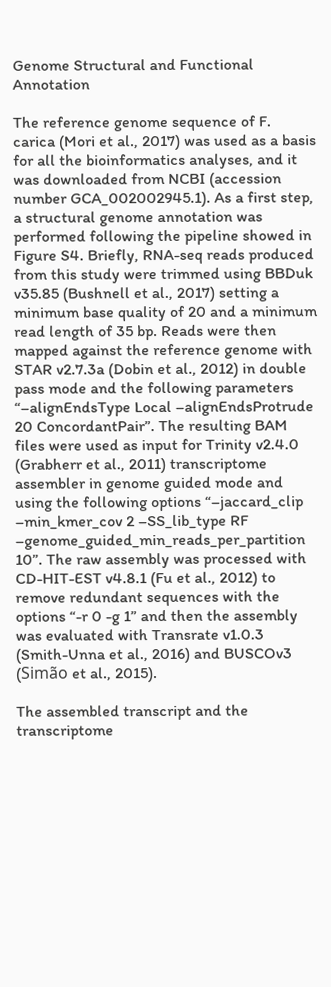Genome Structural and Functional Annotation

The reference genome sequence of F. carica (Mori et al., 2017) was used as a basis for all the bioinformatics analyses, and it was downloaded from NCBI (accession number GCA_002002945.1). As a first step, a structural genome annotation was performed following the pipeline showed in Figure S4. Briefly, RNA-seq reads produced from this study were trimmed using BBDuk v35.85 (Bushnell et al., 2017) setting a minimum base quality of 20 and a minimum read length of 35 bp. Reads were then mapped against the reference genome with STAR v2.7.3a (Dobin et al., 2012) in double pass mode and the following parameters “–alignEndsType Local –alignEndsProtrude 20 ConcordantPair”. The resulting BAM files were used as input for Trinity v2.4.0 (Grabherr et al., 2011) transcriptome assembler in genome guided mode and using the following options “–jaccard_clip –min_kmer_cov 2 –SS_lib_type RF –genome_guided_min_reads_per_partition 10”. The raw assembly was processed with CD-HIT-EST v4.8.1 (Fu et al., 2012) to remove redundant sequences with the options “-r 0 -g 1” and then the assembly was evaluated with Transrate v1.0.3 (Smith-Unna et al., 2016) and BUSCOv3 (Simão et al., 2015).

The assembled transcript and the transcriptome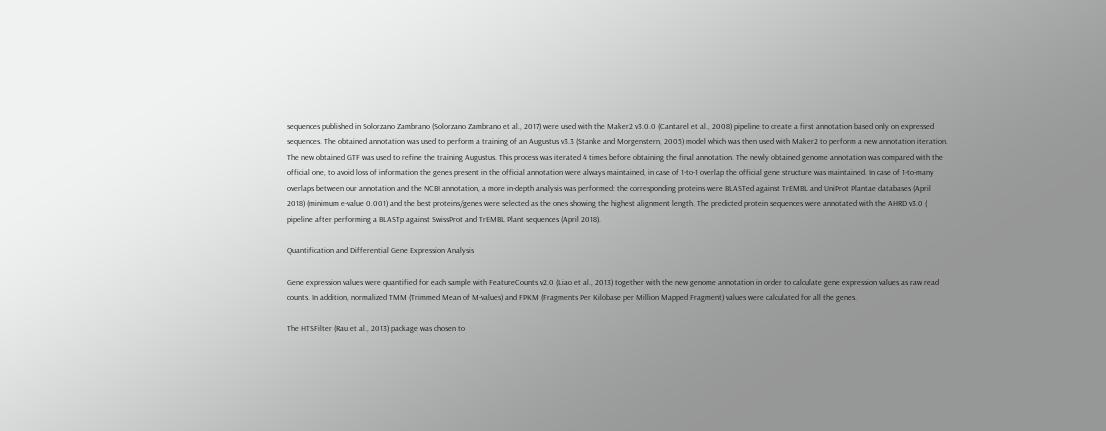sequences published in Solorzano Zambrano (Solorzano Zambrano et al., 2017) were used with the Maker2 v3.0.0 (Cantarel et al., 2008) pipeline to create a first annotation based only on expressed sequences. The obtained annotation was used to perform a training of an Augustus v3.3 (Stanke and Morgenstern, 2005) model which was then used with Maker2 to perform a new annotation iteration. The new obtained GTF was used to refine the training Augustus. This process was iterated 4 times before obtaining the final annotation. The newly obtained genome annotation was compared with the official one, to avoid loss of information the genes present in the official annotation were always maintained, in case of 1-to-1 overlap the official gene structure was maintained. In case of 1-to-many overlaps between our annotation and the NCBI annotation, a more in-depth analysis was performed: the corresponding proteins were BLASTed against TrEMBL and UniProt Plantae databases (April 2018) (minimum e-value 0.001) and the best proteins/genes were selected as the ones showing the highest alignment length. The predicted protein sequences were annotated with the AHRD v3.0 ( pipeline after performing a BLASTp against SwissProt and TrEMBL Plant sequences (April 2018).

Quantification and Differential Gene Expression Analysis

Gene expression values were quantified for each sample with FeatureCounts v2.0 (Liao et al., 2013) together with the new genome annotation in order to calculate gene expression values as raw read counts. In addition, normalized TMM (Trimmed Mean of M-values) and FPKM (Fragments Per Kilobase per Million Mapped Fragment) values were calculated for all the genes.

The HTSFilter (Rau et al., 2013) package was chosen to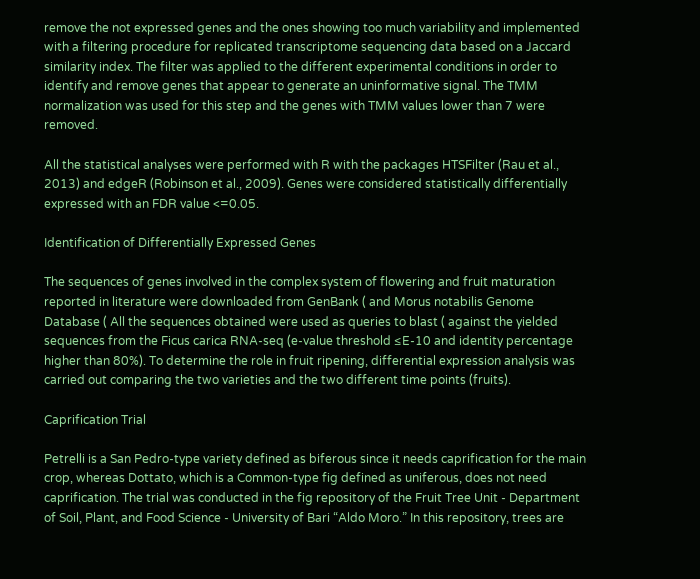remove the not expressed genes and the ones showing too much variability and implemented with a filtering procedure for replicated transcriptome sequencing data based on a Jaccard similarity index. The filter was applied to the different experimental conditions in order to identify and remove genes that appear to generate an uninformative signal. The TMM normalization was used for this step and the genes with TMM values lower than 7 were removed.

All the statistical analyses were performed with R with the packages HTSFilter (Rau et al., 2013) and edgeR (Robinson et al., 2009). Genes were considered statistically differentially expressed with an FDR value <=0.05.

Identification of Differentially Expressed Genes

The sequences of genes involved in the complex system of flowering and fruit maturation reported in literature were downloaded from GenBank ( and Morus notabilis Genome Database ( All the sequences obtained were used as queries to blast ( against the yielded sequences from the Ficus carica RNA-seq (e-value threshold ≤E-10 and identity percentage higher than 80%). To determine the role in fruit ripening, differential expression analysis was carried out comparing the two varieties and the two different time points (fruits).

Caprification Trial

Petrelli is a San Pedro-type variety defined as biferous since it needs caprification for the main crop, whereas Dottato, which is a Common-type fig defined as uniferous, does not need caprification. The trial was conducted in the fig repository of the Fruit Tree Unit - Department of Soil, Plant, and Food Science - University of Bari “Aldo Moro.” In this repository, trees are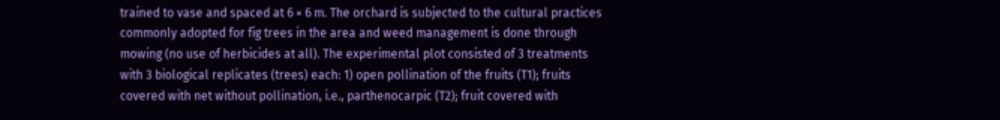trained to vase and spaced at 6 × 6 m. The orchard is subjected to the cultural practices commonly adopted for fig trees in the area and weed management is done through mowing (no use of herbicides at all). The experimental plot consisted of 3 treatments with 3 biological replicates (trees) each: 1) open pollination of the fruits (T1); fruits covered with net without pollination, i.e., parthenocarpic (T2); fruit covered with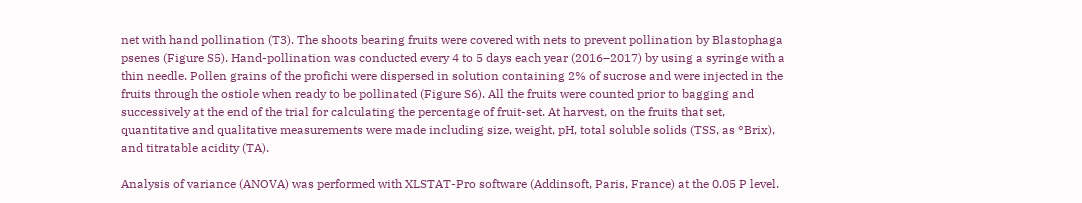net with hand pollination (T3). The shoots bearing fruits were covered with nets to prevent pollination by Blastophaga psenes (Figure S5). Hand-pollination was conducted every 4 to 5 days each year (2016–2017) by using a syringe with a thin needle. Pollen grains of the profichi were dispersed in solution containing 2% of sucrose and were injected in the fruits through the ostiole when ready to be pollinated (Figure S6). All the fruits were counted prior to bagging and successively at the end of the trial for calculating the percentage of fruit-set. At harvest, on the fruits that set, quantitative and qualitative measurements were made including size, weight, pH, total soluble solids (TSS, as °Brix), and titratable acidity (TA).

Analysis of variance (ANOVA) was performed with XLSTAT-Pro software (Addinsoft, Paris, France) at the 0.05 P level.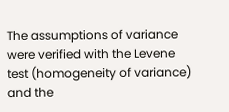The assumptions of variance were verified with the Levene test (homogeneity of variance) and the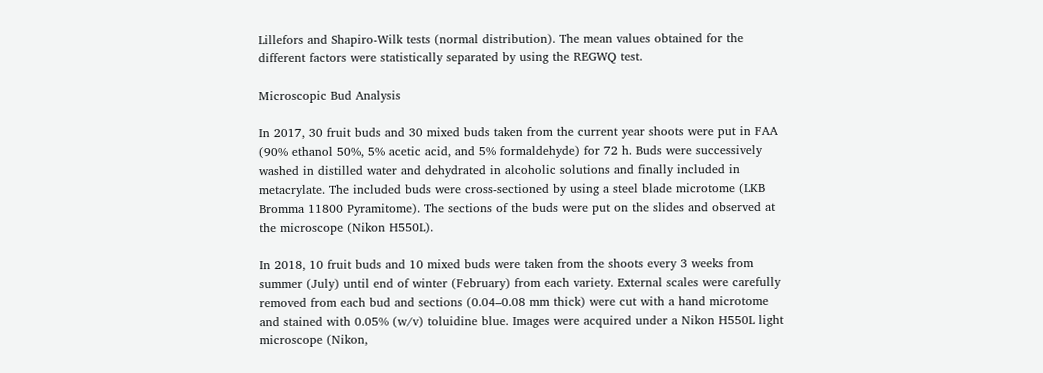Lillefors and Shapiro-Wilk tests (normal distribution). The mean values obtained for the different factors were statistically separated by using the REGWQ test.

Microscopic Bud Analysis

In 2017, 30 fruit buds and 30 mixed buds taken from the current year shoots were put in FAA (90% ethanol 50%, 5% acetic acid, and 5% formaldehyde) for 72 h. Buds were successively washed in distilled water and dehydrated in alcoholic solutions and finally included in metacrylate. The included buds were cross-sectioned by using a steel blade microtome (LKB Bromma 11800 Pyramitome). The sections of the buds were put on the slides and observed at the microscope (Nikon H550L).

In 2018, 10 fruit buds and 10 mixed buds were taken from the shoots every 3 weeks from summer (July) until end of winter (February) from each variety. External scales were carefully removed from each bud and sections (0.04–0.08 mm thick) were cut with a hand microtome and stained with 0.05% (w/v) toluidine blue. Images were acquired under a Nikon H550L light microscope (Nikon,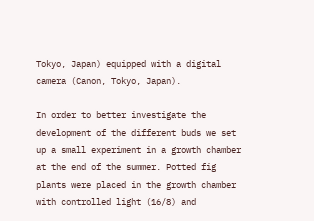Tokyo, Japan) equipped with a digital camera (Canon, Tokyo, Japan).

In order to better investigate the development of the different buds we set up a small experiment in a growth chamber at the end of the summer. Potted fig plants were placed in the growth chamber with controlled light (16/8) and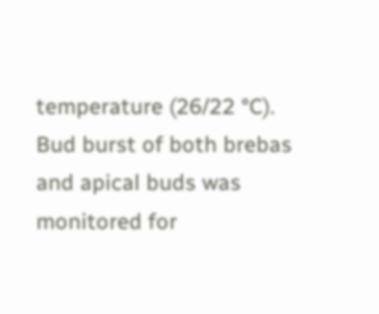temperature (26/22 °C). Bud burst of both brebas and apical buds was monitored for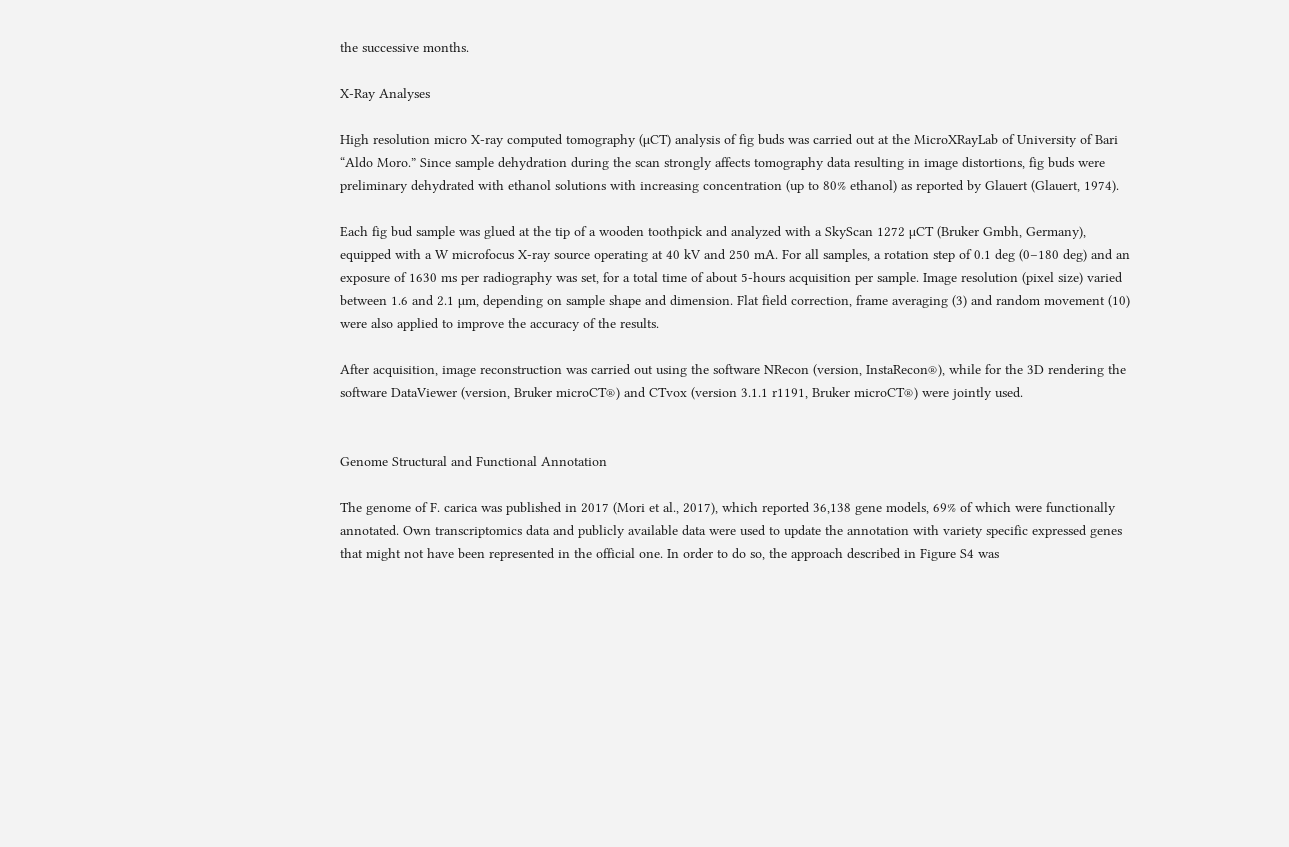the successive months.

X-Ray Analyses

High resolution micro X-ray computed tomography (µCT) analysis of fig buds was carried out at the MicroXRayLab of University of Bari “Aldo Moro.” Since sample dehydration during the scan strongly affects tomography data resulting in image distortions, fig buds were preliminary dehydrated with ethanol solutions with increasing concentration (up to 80% ethanol) as reported by Glauert (Glauert, 1974).

Each fig bud sample was glued at the tip of a wooden toothpick and analyzed with a SkyScan 1272 µCT (Bruker Gmbh, Germany), equipped with a W microfocus X-ray source operating at 40 kV and 250 mA. For all samples, a rotation step of 0.1 deg (0–180 deg) and an exposure of 1630 ms per radiography was set, for a total time of about 5-hours acquisition per sample. Image resolution (pixel size) varied between 1.6 and 2.1 µm, depending on sample shape and dimension. Flat field correction, frame averaging (3) and random movement (10) were also applied to improve the accuracy of the results.

After acquisition, image reconstruction was carried out using the software NRecon (version, InstaRecon®), while for the 3D rendering the software DataViewer (version, Bruker microCT®) and CTvox (version 3.1.1 r1191, Bruker microCT®) were jointly used.


Genome Structural and Functional Annotation

The genome of F. carica was published in 2017 (Mori et al., 2017), which reported 36,138 gene models, 69% of which were functionally annotated. Own transcriptomics data and publicly available data were used to update the annotation with variety specific expressed genes that might not have been represented in the official one. In order to do so, the approach described in Figure S4 was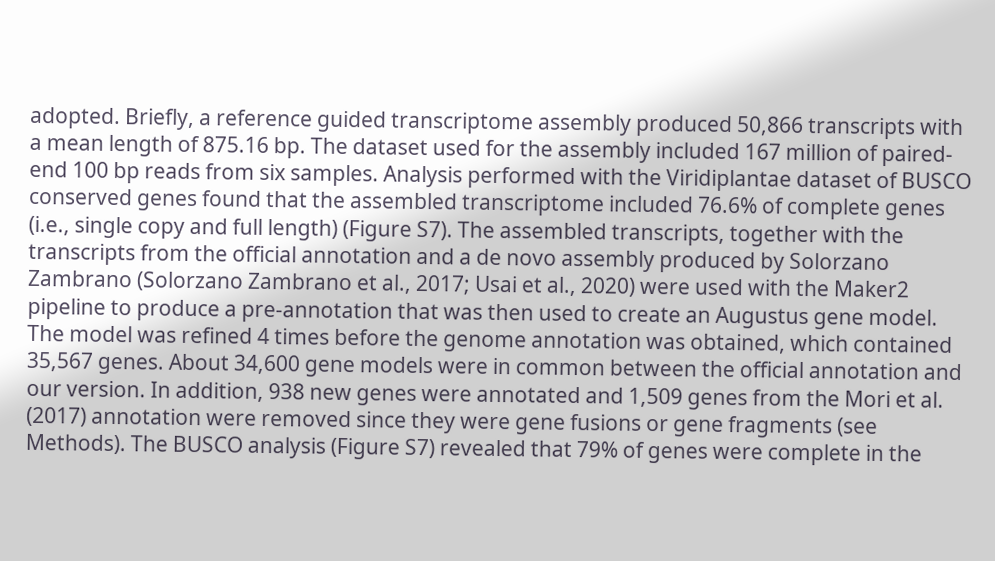adopted. Briefly, a reference guided transcriptome assembly produced 50,866 transcripts with a mean length of 875.16 bp. The dataset used for the assembly included 167 million of paired-end 100 bp reads from six samples. Analysis performed with the Viridiplantae dataset of BUSCO conserved genes found that the assembled transcriptome included 76.6% of complete genes (i.e., single copy and full length) (Figure S7). The assembled transcripts, together with the transcripts from the official annotation and a de novo assembly produced by Solorzano Zambrano (Solorzano Zambrano et al., 2017; Usai et al., 2020) were used with the Maker2 pipeline to produce a pre-annotation that was then used to create an Augustus gene model. The model was refined 4 times before the genome annotation was obtained, which contained 35,567 genes. About 34,600 gene models were in common between the official annotation and our version. In addition, 938 new genes were annotated and 1,509 genes from the Mori et al. (2017) annotation were removed since they were gene fusions or gene fragments (see Methods). The BUSCO analysis (Figure S7) revealed that 79% of genes were complete in the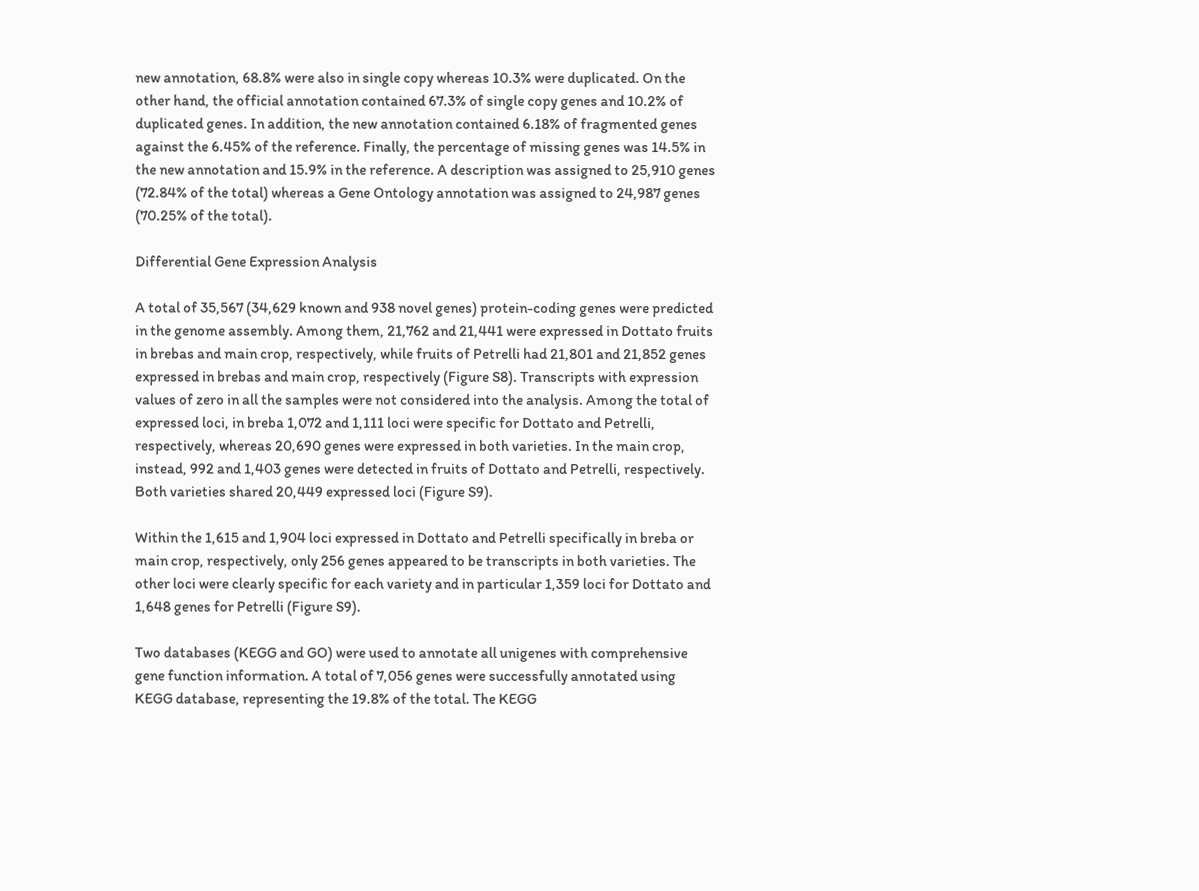new annotation, 68.8% were also in single copy whereas 10.3% were duplicated. On the other hand, the official annotation contained 67.3% of single copy genes and 10.2% of duplicated genes. In addition, the new annotation contained 6.18% of fragmented genes against the 6.45% of the reference. Finally, the percentage of missing genes was 14.5% in the new annotation and 15.9% in the reference. A description was assigned to 25,910 genes (72.84% of the total) whereas a Gene Ontology annotation was assigned to 24,987 genes (70.25% of the total).

Differential Gene Expression Analysis

A total of 35,567 (34,629 known and 938 novel genes) protein-coding genes were predicted in the genome assembly. Among them, 21,762 and 21,441 were expressed in Dottato fruits in brebas and main crop, respectively, while fruits of Petrelli had 21,801 and 21,852 genes expressed in brebas and main crop, respectively (Figure S8). Transcripts with expression values of zero in all the samples were not considered into the analysis. Among the total of expressed loci, in breba 1,072 and 1,111 loci were specific for Dottato and Petrelli, respectively, whereas 20,690 genes were expressed in both varieties. In the main crop, instead, 992 and 1,403 genes were detected in fruits of Dottato and Petrelli, respectively. Both varieties shared 20,449 expressed loci (Figure S9).

Within the 1,615 and 1,904 loci expressed in Dottato and Petrelli specifically in breba or main crop, respectively, only 256 genes appeared to be transcripts in both varieties. The other loci were clearly specific for each variety and in particular 1,359 loci for Dottato and 1,648 genes for Petrelli (Figure S9).

Two databases (KEGG and GO) were used to annotate all unigenes with comprehensive gene function information. A total of 7,056 genes were successfully annotated using KEGG database, representing the 19.8% of the total. The KEGG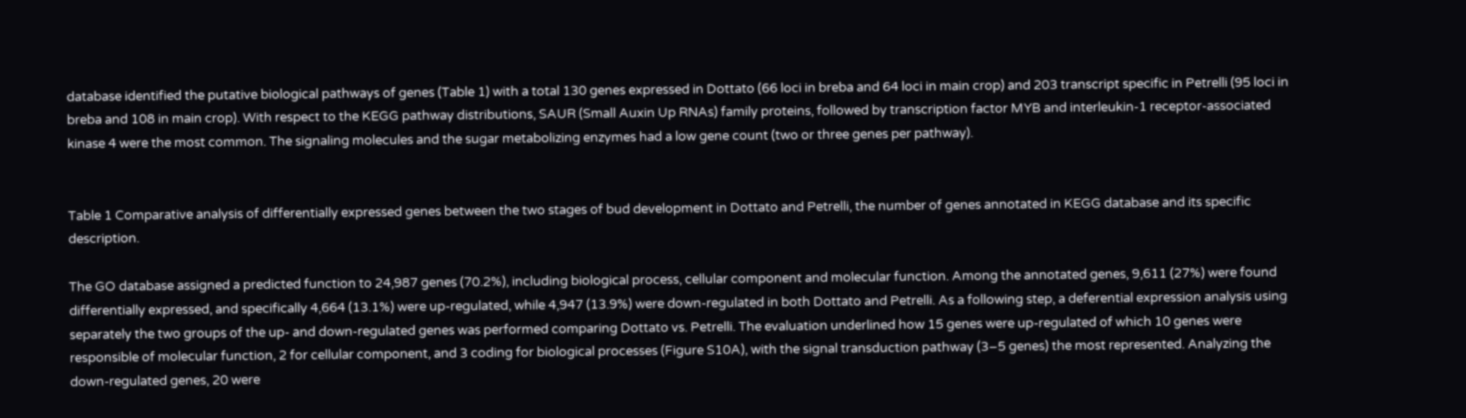database identified the putative biological pathways of genes (Table 1) with a total 130 genes expressed in Dottato (66 loci in breba and 64 loci in main crop) and 203 transcript specific in Petrelli (95 loci in breba and 108 in main crop). With respect to the KEGG pathway distributions, SAUR (Small Auxin Up RNAs) family proteins, followed by transcription factor MYB and interleukin-1 receptor-associated kinase 4 were the most common. The signaling molecules and the sugar metabolizing enzymes had a low gene count (two or three genes per pathway).


Table 1 Comparative analysis of differentially expressed genes between the two stages of bud development in Dottato and Petrelli, the number of genes annotated in KEGG database and its specific description.

The GO database assigned a predicted function to 24,987 genes (70.2%), including biological process, cellular component and molecular function. Among the annotated genes, 9,611 (27%) were found differentially expressed, and specifically 4,664 (13.1%) were up-regulated, while 4,947 (13.9%) were down-regulated in both Dottato and Petrelli. As a following step, a deferential expression analysis using separately the two groups of the up- and down-regulated genes was performed comparing Dottato vs. Petrelli. The evaluation underlined how 15 genes were up-regulated of which 10 genes were responsible of molecular function, 2 for cellular component, and 3 coding for biological processes (Figure S10A), with the signal transduction pathway (3–5 genes) the most represented. Analyzing the down-regulated genes, 20 were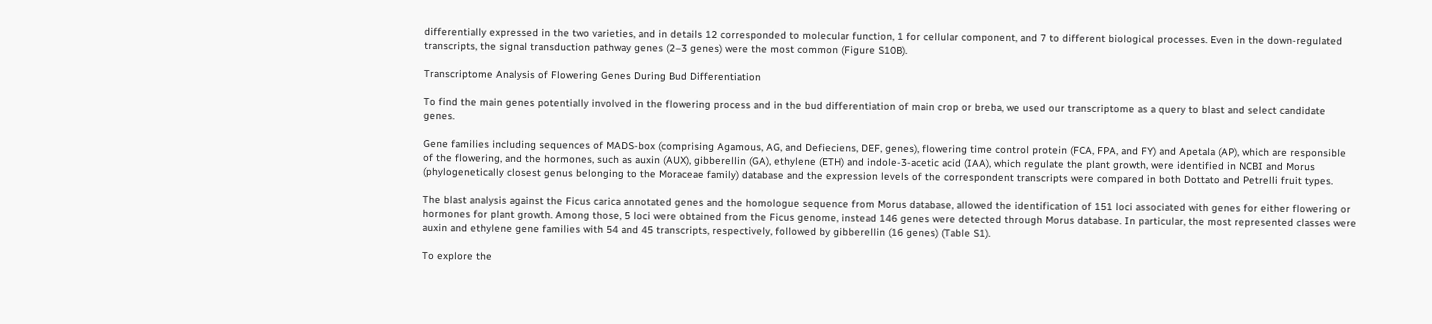differentially expressed in the two varieties, and in details 12 corresponded to molecular function, 1 for cellular component, and 7 to different biological processes. Even in the down-regulated transcripts, the signal transduction pathway genes (2–3 genes) were the most common (Figure S10B).

Transcriptome Analysis of Flowering Genes During Bud Differentiation

To find the main genes potentially involved in the flowering process and in the bud differentiation of main crop or breba, we used our transcriptome as a query to blast and select candidate genes.

Gene families including sequences of MADS-box (comprising Agamous, AG, and Defieciens, DEF, genes), flowering time control protein (FCA, FPA, and FY) and Apetala (AP), which are responsible of the flowering, and the hormones, such as auxin (AUX), gibberellin (GA), ethylene (ETH) and indole-3-acetic acid (IAA), which regulate the plant growth, were identified in NCBI and Morus (phylogenetically closest genus belonging to the Moraceae family) database and the expression levels of the correspondent transcripts were compared in both Dottato and Petrelli fruit types.

The blast analysis against the Ficus carica annotated genes and the homologue sequence from Morus database, allowed the identification of 151 loci associated with genes for either flowering or hormones for plant growth. Among those, 5 loci were obtained from the Ficus genome, instead 146 genes were detected through Morus database. In particular, the most represented classes were auxin and ethylene gene families with 54 and 45 transcripts, respectively, followed by gibberellin (16 genes) (Table S1).

To explore the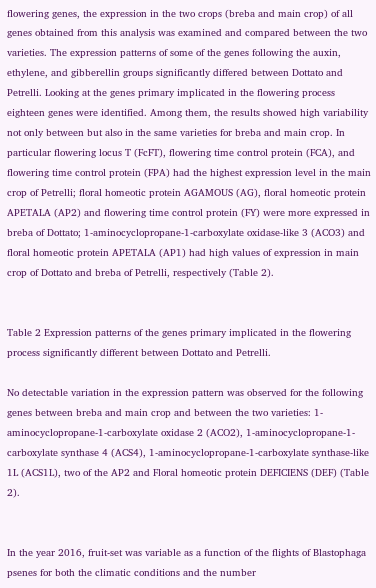flowering genes, the expression in the two crops (breba and main crop) of all genes obtained from this analysis was examined and compared between the two varieties. The expression patterns of some of the genes following the auxin, ethylene, and gibberellin groups significantly differed between Dottato and Petrelli. Looking at the genes primary implicated in the flowering process eighteen genes were identified. Among them, the results showed high variability not only between but also in the same varieties for breba and main crop. In particular flowering locus T (FcFT), flowering time control protein (FCA), and flowering time control protein (FPA) had the highest expression level in the main crop of Petrelli; floral homeotic protein AGAMOUS (AG), floral homeotic protein APETALA (AP2) and flowering time control protein (FY) were more expressed in breba of Dottato; 1-aminocyclopropane-1-carboxylate oxidase-like 3 (ACO3) and floral homeotic protein APETALA (AP1) had high values of expression in main crop of Dottato and breba of Petrelli, respectively (Table 2).


Table 2 Expression patterns of the genes primary implicated in the flowering process significantly different between Dottato and Petrelli.

No detectable variation in the expression pattern was observed for the following genes between breba and main crop and between the two varieties: 1-aminocyclopropane-1-carboxylate oxidase 2 (ACO2), 1-aminocyclopropane-1-carboxylate synthase 4 (ACS4), 1-aminocyclopropane-1-carboxylate synthase-like 1L (ACS1L), two of the AP2 and Floral homeotic protein DEFICIENS (DEF) (Table 2).


In the year 2016, fruit-set was variable as a function of the flights of Blastophaga psenes for both the climatic conditions and the number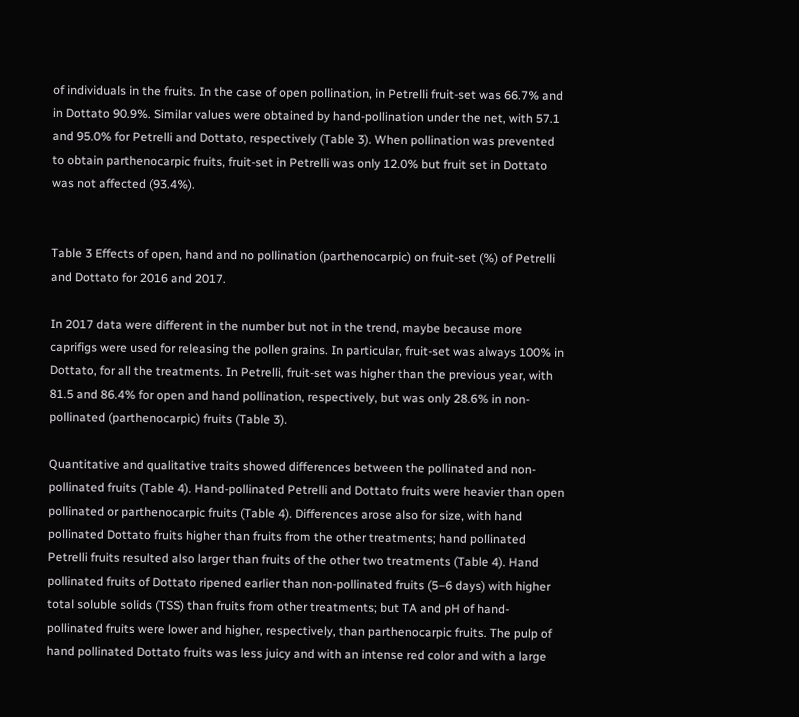of individuals in the fruits. In the case of open pollination, in Petrelli fruit-set was 66.7% and in Dottato 90.9%. Similar values were obtained by hand-pollination under the net, with 57.1 and 95.0% for Petrelli and Dottato, respectively (Table 3). When pollination was prevented to obtain parthenocarpic fruits, fruit-set in Petrelli was only 12.0% but fruit set in Dottato was not affected (93.4%).


Table 3 Effects of open, hand and no pollination (parthenocarpic) on fruit-set (%) of Petrelli and Dottato for 2016 and 2017.

In 2017 data were different in the number but not in the trend, maybe because more caprifigs were used for releasing the pollen grains. In particular, fruit-set was always 100% in Dottato, for all the treatments. In Petrelli, fruit-set was higher than the previous year, with 81.5 and 86.4% for open and hand pollination, respectively, but was only 28.6% in non-pollinated (parthenocarpic) fruits (Table 3).

Quantitative and qualitative traits showed differences between the pollinated and non-pollinated fruits (Table 4). Hand-pollinated Petrelli and Dottato fruits were heavier than open pollinated or parthenocarpic fruits (Table 4). Differences arose also for size, with hand pollinated Dottato fruits higher than fruits from the other treatments; hand pollinated Petrelli fruits resulted also larger than fruits of the other two treatments (Table 4). Hand pollinated fruits of Dottato ripened earlier than non-pollinated fruits (5–6 days) with higher total soluble solids (TSS) than fruits from other treatments; but TA and pH of hand-pollinated fruits were lower and higher, respectively, than parthenocarpic fruits. The pulp of hand pollinated Dottato fruits was less juicy and with an intense red color and with a large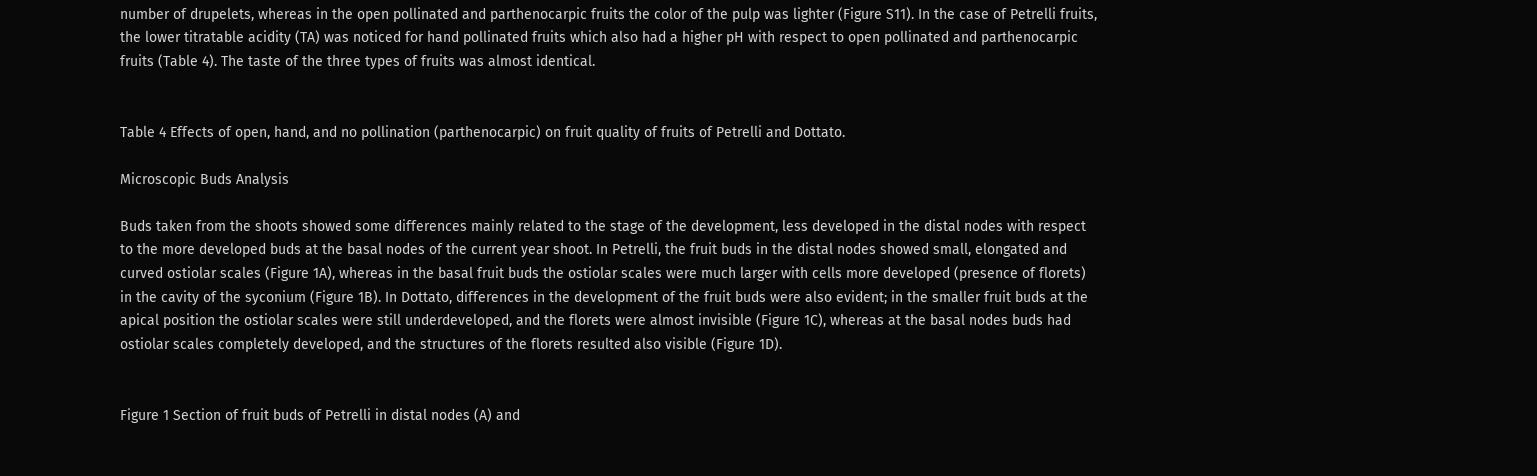number of drupelets, whereas in the open pollinated and parthenocarpic fruits the color of the pulp was lighter (Figure S11). In the case of Petrelli fruits, the lower titratable acidity (TA) was noticed for hand pollinated fruits which also had a higher pH with respect to open pollinated and parthenocarpic fruits (Table 4). The taste of the three types of fruits was almost identical.


Table 4 Effects of open, hand, and no pollination (parthenocarpic) on fruit quality of fruits of Petrelli and Dottato.

Microscopic Buds Analysis

Buds taken from the shoots showed some differences mainly related to the stage of the development, less developed in the distal nodes with respect to the more developed buds at the basal nodes of the current year shoot. In Petrelli, the fruit buds in the distal nodes showed small, elongated and curved ostiolar scales (Figure 1A), whereas in the basal fruit buds the ostiolar scales were much larger with cells more developed (presence of florets) in the cavity of the syconium (Figure 1B). In Dottato, differences in the development of the fruit buds were also evident; in the smaller fruit buds at the apical position the ostiolar scales were still underdeveloped, and the florets were almost invisible (Figure 1C), whereas at the basal nodes buds had ostiolar scales completely developed, and the structures of the florets resulted also visible (Figure 1D).


Figure 1 Section of fruit buds of Petrelli in distal nodes (A) and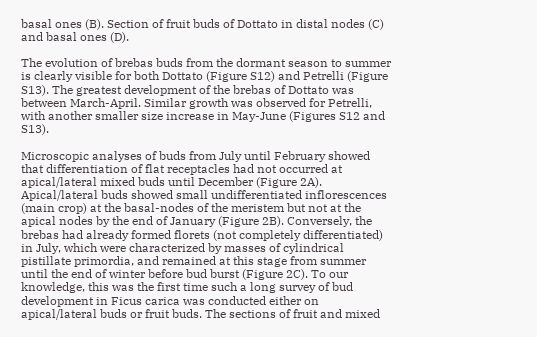basal ones (B). Section of fruit buds of Dottato in distal nodes (C) and basal ones (D).

The evolution of brebas buds from the dormant season to summer is clearly visible for both Dottato (Figure S12) and Petrelli (Figure S13). The greatest development of the brebas of Dottato was between March-April. Similar growth was observed for Petrelli, with another smaller size increase in May-June (Figures S12 and S13).

Microscopic analyses of buds from July until February showed that differentiation of flat receptacles had not occurred at apical/lateral mixed buds until December (Figure 2A). Apical/lateral buds showed small undifferentiated inflorescences (main crop) at the basal-nodes of the meristem but not at the apical nodes by the end of January (Figure 2B). Conversely, the brebas had already formed florets (not completely differentiated) in July, which were characterized by masses of cylindrical pistillate primordia, and remained at this stage from summer until the end of winter before bud burst (Figure 2C). To our knowledge, this was the first time such a long survey of bud development in Ficus carica was conducted either on apical/lateral buds or fruit buds. The sections of fruit and mixed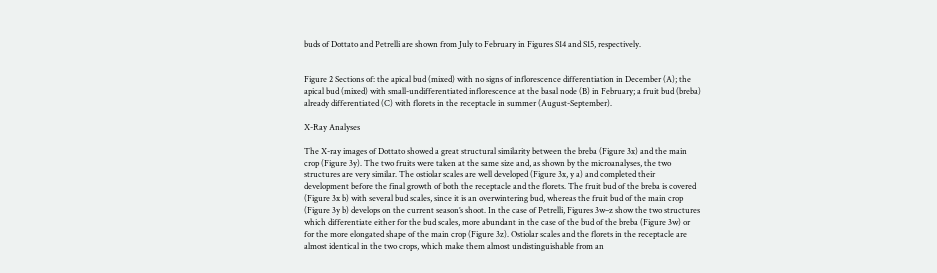buds of Dottato and Petrelli are shown from July to February in Figures S14 and S15, respectively.


Figure 2 Sections of: the apical bud (mixed) with no signs of inflorescence differentiation in December (A); the apical bud (mixed) with small-undifferentiated inflorescence at the basal node (B) in February; a fruit bud (breba) already differentiated (C) with florets in the receptacle in summer (August-September).

X-Ray Analyses

The X-ray images of Dottato showed a great structural similarity between the breba (Figure 3x) and the main crop (Figure 3y). The two fruits were taken at the same size and, as shown by the microanalyses, the two structures are very similar. The ostiolar scales are well developed (Figure 3x, y a) and completed their development before the final growth of both the receptacle and the florets. The fruit bud of the breba is covered (Figure 3x b) with several bud scales, since it is an overwintering bud, whereas the fruit bud of the main crop (Figure 3y b) develops on the current season’s shoot. In the case of Petrelli, Figures 3w–z show the two structures which differentiate either for the bud scales, more abundant in the case of the bud of the breba (Figure 3w) or for the more elongated shape of the main crop (Figure 3z). Ostiolar scales and the florets in the receptacle are almost identical in the two crops, which make them almost undistinguishable from an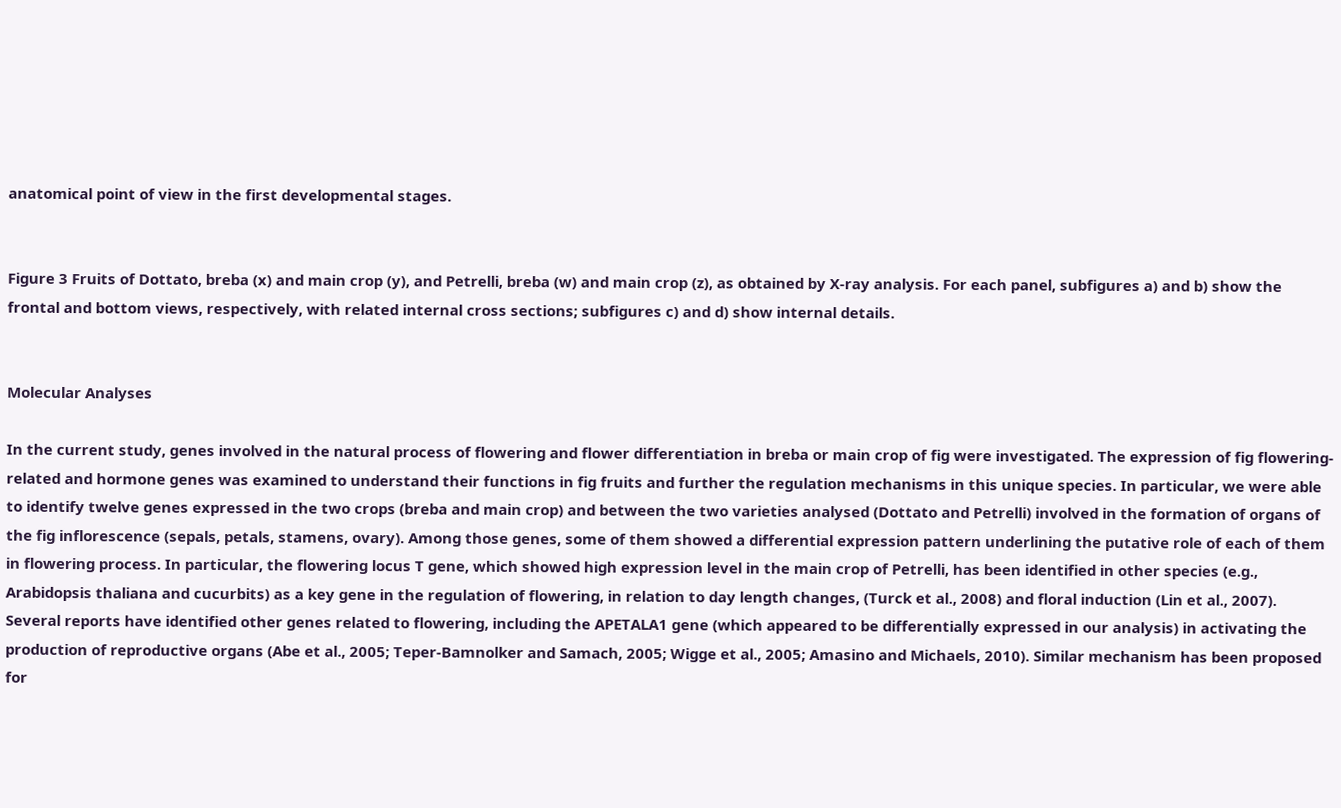anatomical point of view in the first developmental stages.


Figure 3 Fruits of Dottato, breba (x) and main crop (y), and Petrelli, breba (w) and main crop (z), as obtained by X-ray analysis. For each panel, subfigures a) and b) show the frontal and bottom views, respectively, with related internal cross sections; subfigures c) and d) show internal details.


Molecular Analyses

In the current study, genes involved in the natural process of flowering and flower differentiation in breba or main crop of fig were investigated. The expression of fig flowering-related and hormone genes was examined to understand their functions in fig fruits and further the regulation mechanisms in this unique species. In particular, we were able to identify twelve genes expressed in the two crops (breba and main crop) and between the two varieties analysed (Dottato and Petrelli) involved in the formation of organs of the fig inflorescence (sepals, petals, stamens, ovary). Among those genes, some of them showed a differential expression pattern underlining the putative role of each of them in flowering process. In particular, the flowering locus T gene, which showed high expression level in the main crop of Petrelli, has been identified in other species (e.g., Arabidopsis thaliana and cucurbits) as a key gene in the regulation of flowering, in relation to day length changes, (Turck et al., 2008) and floral induction (Lin et al., 2007). Several reports have identified other genes related to flowering, including the APETALA1 gene (which appeared to be differentially expressed in our analysis) in activating the production of reproductive organs (Abe et al., 2005; Teper-Bamnolker and Samach, 2005; Wigge et al., 2005; Amasino and Michaels, 2010). Similar mechanism has been proposed for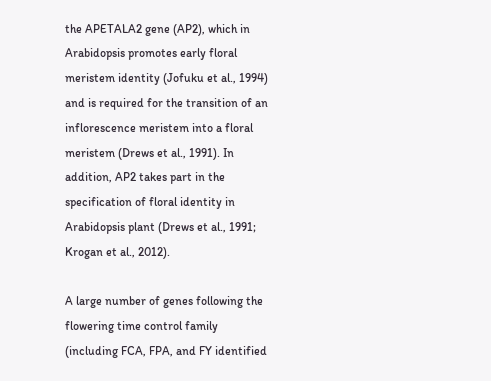the APETALA2 gene (AP2), which in Arabidopsis promotes early floral meristem identity (Jofuku et al., 1994) and is required for the transition of an inflorescence meristem into a floral meristem (Drews et al., 1991). In addition, AP2 takes part in the specification of floral identity in Arabidopsis plant (Drews et al., 1991; Krogan et al., 2012).

A large number of genes following the flowering time control family (including FCA, FPA, and FY identified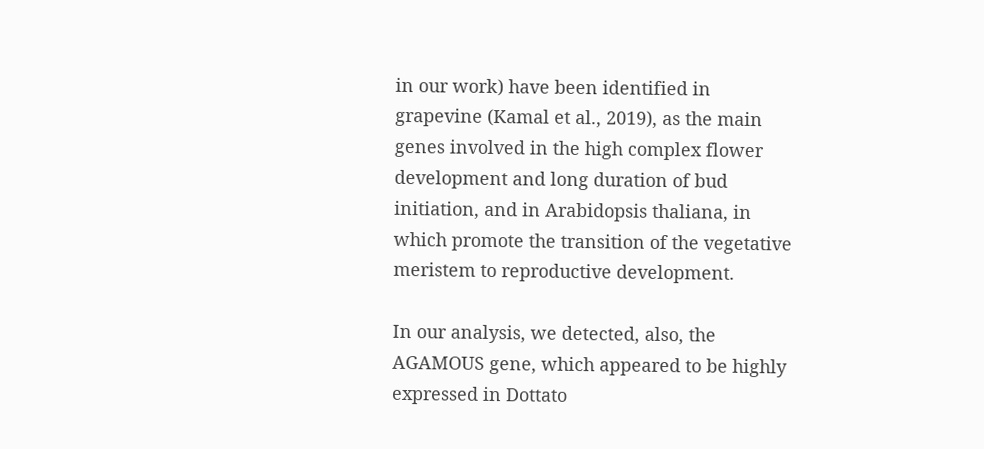in our work) have been identified in grapevine (Kamal et al., 2019), as the main genes involved in the high complex flower development and long duration of bud initiation, and in Arabidopsis thaliana, in which promote the transition of the vegetative meristem to reproductive development.

In our analysis, we detected, also, the AGAMOUS gene, which appeared to be highly expressed in Dottato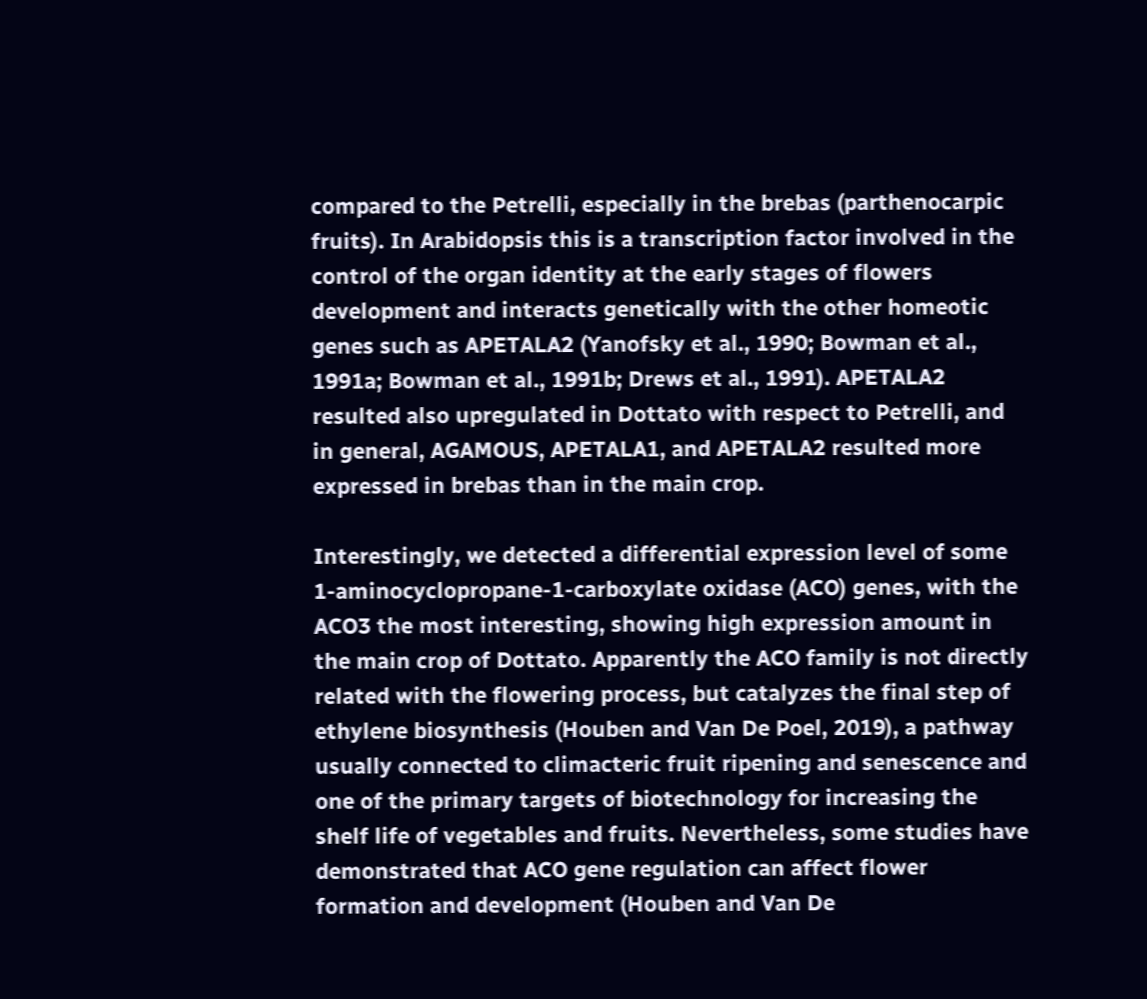compared to the Petrelli, especially in the brebas (parthenocarpic fruits). In Arabidopsis this is a transcription factor involved in the control of the organ identity at the early stages of flowers development and interacts genetically with the other homeotic genes such as APETALA2 (Yanofsky et al., 1990; Bowman et al., 1991a; Bowman et al., 1991b; Drews et al., 1991). APETALA2 resulted also upregulated in Dottato with respect to Petrelli, and in general, AGAMOUS, APETALA1, and APETALA2 resulted more expressed in brebas than in the main crop.

Interestingly, we detected a differential expression level of some 1-aminocyclopropane-1-carboxylate oxidase (ACO) genes, with the ACO3 the most interesting, showing high expression amount in the main crop of Dottato. Apparently the ACO family is not directly related with the flowering process, but catalyzes the final step of ethylene biosynthesis (Houben and Van De Poel, 2019), a pathway usually connected to climacteric fruit ripening and senescence and one of the primary targets of biotechnology for increasing the shelf life of vegetables and fruits. Nevertheless, some studies have demonstrated that ACO gene regulation can affect flower formation and development (Houben and Van De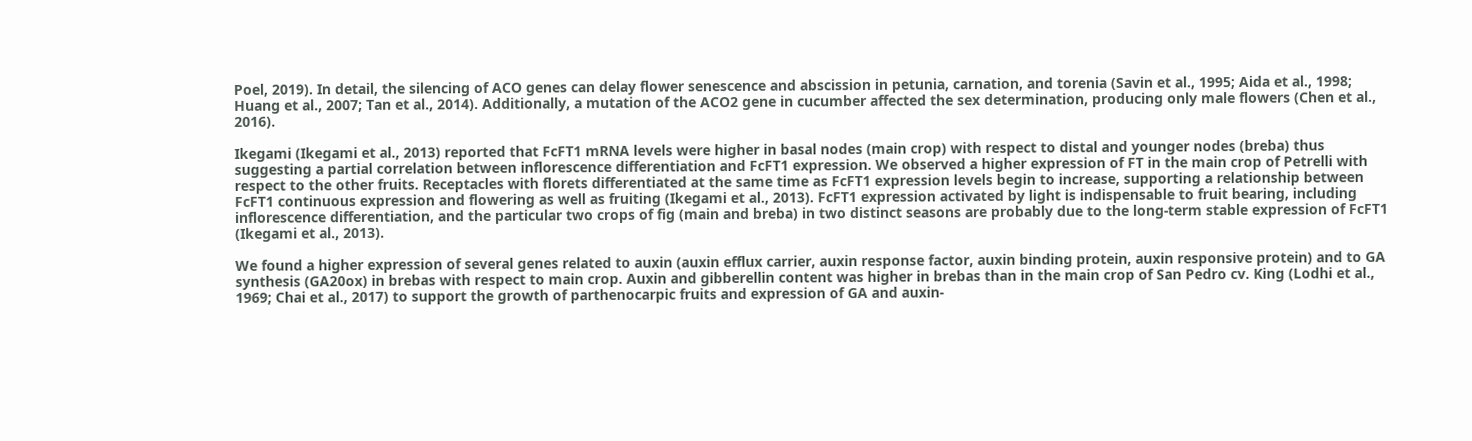Poel, 2019). In detail, the silencing of ACO genes can delay flower senescence and abscission in petunia, carnation, and torenia (Savin et al., 1995; Aida et al., 1998; Huang et al., 2007; Tan et al., 2014). Additionally, a mutation of the ACO2 gene in cucumber affected the sex determination, producing only male flowers (Chen et al., 2016).

Ikegami (Ikegami et al., 2013) reported that FcFT1 mRNA levels were higher in basal nodes (main crop) with respect to distal and younger nodes (breba) thus suggesting a partial correlation between inflorescence differentiation and FcFT1 expression. We observed a higher expression of FT in the main crop of Petrelli with respect to the other fruits. Receptacles with florets differentiated at the same time as FcFT1 expression levels begin to increase, supporting a relationship between FcFT1 continuous expression and flowering as well as fruiting (Ikegami et al., 2013). FcFT1 expression activated by light is indispensable to fruit bearing, including inflorescence differentiation, and the particular two crops of fig (main and breba) in two distinct seasons are probably due to the long-term stable expression of FcFT1 (Ikegami et al., 2013).

We found a higher expression of several genes related to auxin (auxin efflux carrier, auxin response factor, auxin binding protein, auxin responsive protein) and to GA synthesis (GA20ox) in brebas with respect to main crop. Auxin and gibberellin content was higher in brebas than in the main crop of San Pedro cv. King (Lodhi et al., 1969; Chai et al., 2017) to support the growth of parthenocarpic fruits and expression of GA and auxin-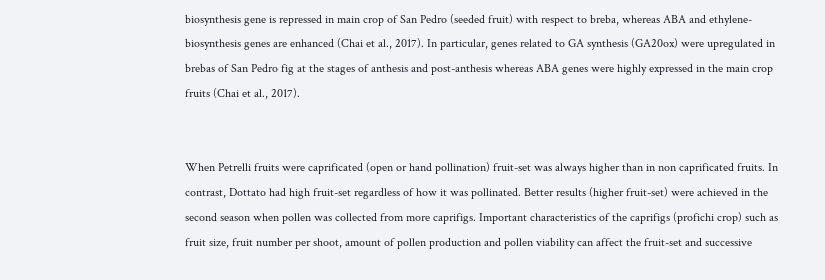biosynthesis gene is repressed in main crop of San Pedro (seeded fruit) with respect to breba, whereas ABA and ethylene-biosynthesis genes are enhanced (Chai et al., 2017). In particular, genes related to GA synthesis (GA20ox) were upregulated in brebas of San Pedro fig at the stages of anthesis and post-anthesis whereas ABA genes were highly expressed in the main crop fruits (Chai et al., 2017).


When Petrelli fruits were caprificated (open or hand pollination) fruit-set was always higher than in non caprificated fruits. In contrast, Dottato had high fruit-set regardless of how it was pollinated. Better results (higher fruit-set) were achieved in the second season when pollen was collected from more caprifigs. Important characteristics of the caprifigs (profichi crop) such as fruit size, fruit number per shoot, amount of pollen production and pollen viability can affect the fruit-set and successive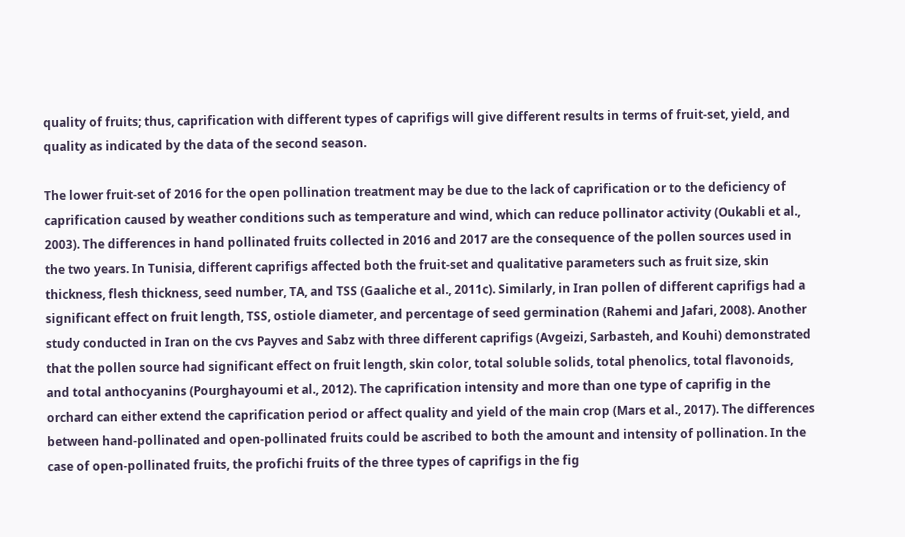quality of fruits; thus, caprification with different types of caprifigs will give different results in terms of fruit-set, yield, and quality as indicated by the data of the second season.

The lower fruit-set of 2016 for the open pollination treatment may be due to the lack of caprification or to the deficiency of caprification caused by weather conditions such as temperature and wind, which can reduce pollinator activity (Oukabli et al., 2003). The differences in hand pollinated fruits collected in 2016 and 2017 are the consequence of the pollen sources used in the two years. In Tunisia, different caprifigs affected both the fruit-set and qualitative parameters such as fruit size, skin thickness, flesh thickness, seed number, TA, and TSS (Gaaliche et al., 2011c). Similarly, in Iran pollen of different caprifigs had a significant effect on fruit length, TSS, ostiole diameter, and percentage of seed germination (Rahemi and Jafari, 2008). Another study conducted in Iran on the cvs Payves and Sabz with three different caprifigs (Avgeizi, Sarbasteh, and Kouhi) demonstrated that the pollen source had significant effect on fruit length, skin color, total soluble solids, total phenolics, total flavonoids, and total anthocyanins (Pourghayoumi et al., 2012). The caprification intensity and more than one type of caprifig in the orchard can either extend the caprification period or affect quality and yield of the main crop (Mars et al., 2017). The differences between hand-pollinated and open-pollinated fruits could be ascribed to both the amount and intensity of pollination. In the case of open-pollinated fruits, the profichi fruits of the three types of caprifigs in the fig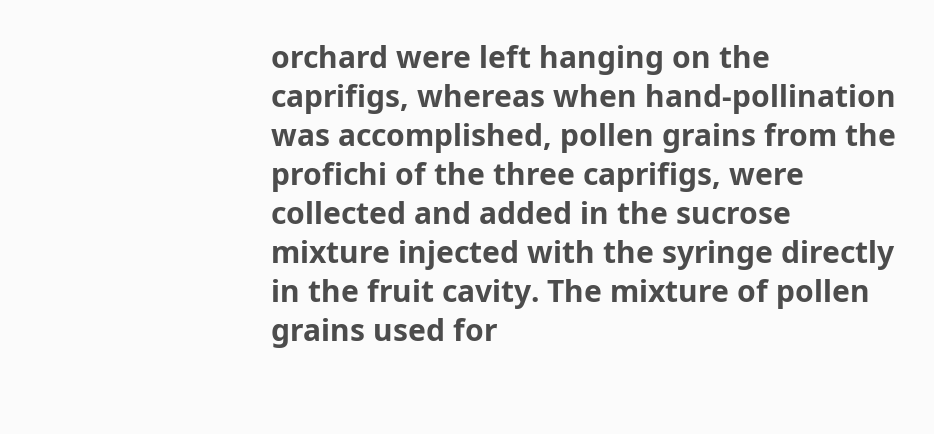orchard were left hanging on the caprifigs, whereas when hand-pollination was accomplished, pollen grains from the profichi of the three caprifigs, were collected and added in the sucrose mixture injected with the syringe directly in the fruit cavity. The mixture of pollen grains used for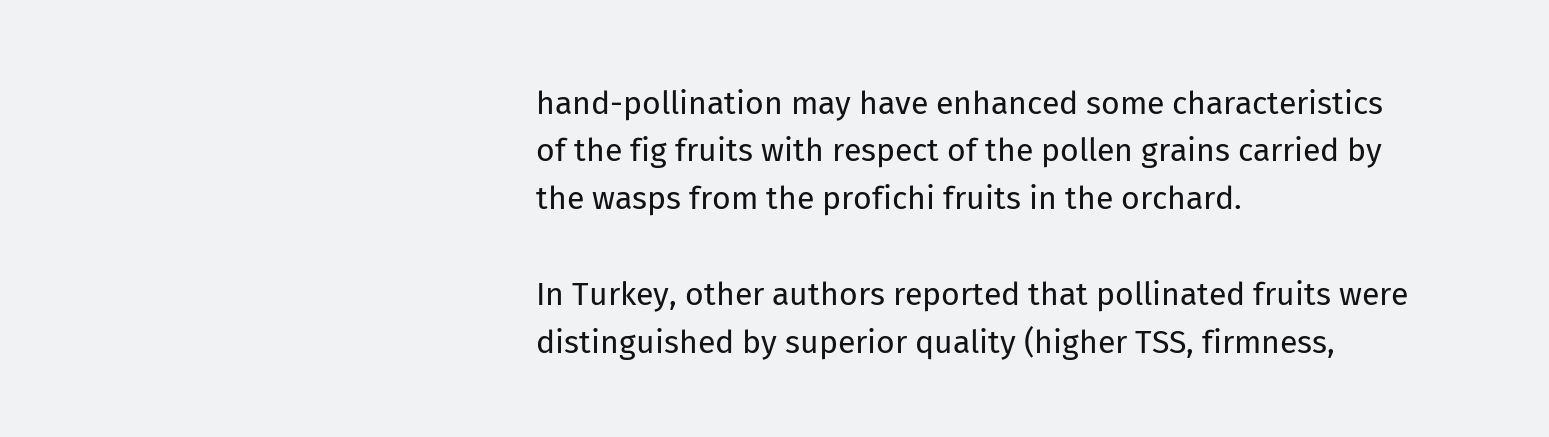hand-pollination may have enhanced some characteristics of the fig fruits with respect of the pollen grains carried by the wasps from the profichi fruits in the orchard.

In Turkey, other authors reported that pollinated fruits were distinguished by superior quality (higher TSS, firmness,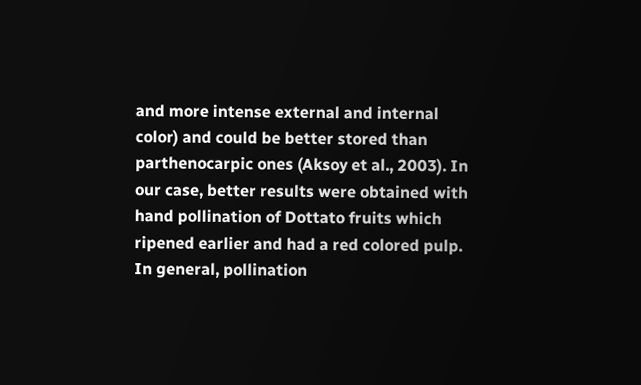and more intense external and internal color) and could be better stored than parthenocarpic ones (Aksoy et al., 2003). In our case, better results were obtained with hand pollination of Dottato fruits which ripened earlier and had a red colored pulp. In general, pollination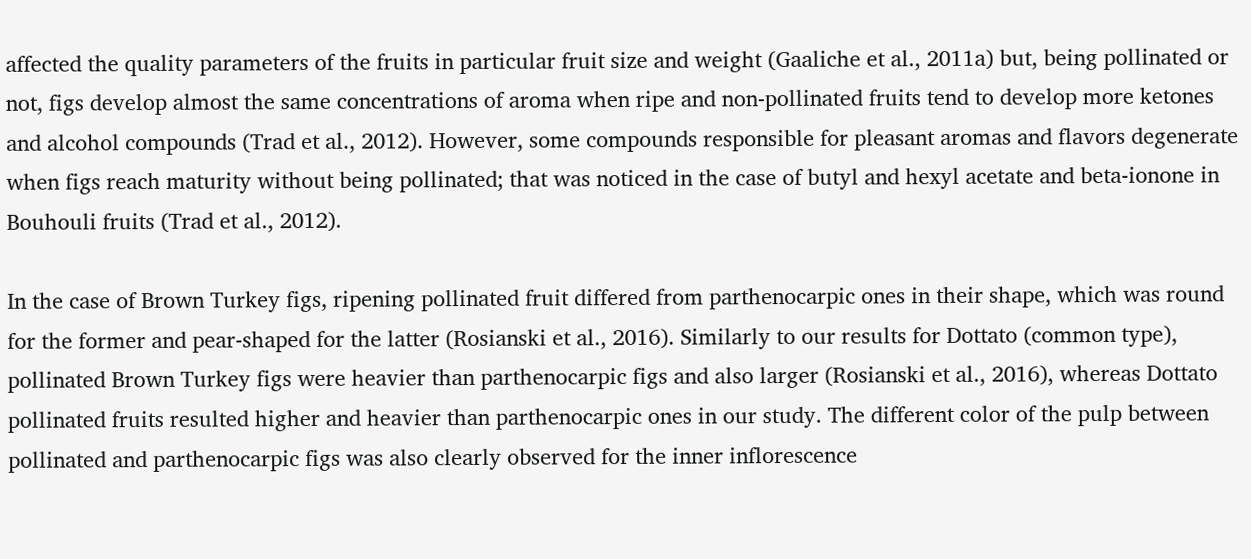affected the quality parameters of the fruits in particular fruit size and weight (Gaaliche et al., 2011a) but, being pollinated or not, figs develop almost the same concentrations of aroma when ripe and non-pollinated fruits tend to develop more ketones and alcohol compounds (Trad et al., 2012). However, some compounds responsible for pleasant aromas and flavors degenerate when figs reach maturity without being pollinated; that was noticed in the case of butyl and hexyl acetate and beta-ionone in Bouhouli fruits (Trad et al., 2012).

In the case of Brown Turkey figs, ripening pollinated fruit differed from parthenocarpic ones in their shape, which was round for the former and pear-shaped for the latter (Rosianski et al., 2016). Similarly to our results for Dottato (common type), pollinated Brown Turkey figs were heavier than parthenocarpic figs and also larger (Rosianski et al., 2016), whereas Dottato pollinated fruits resulted higher and heavier than parthenocarpic ones in our study. The different color of the pulp between pollinated and parthenocarpic figs was also clearly observed for the inner inflorescence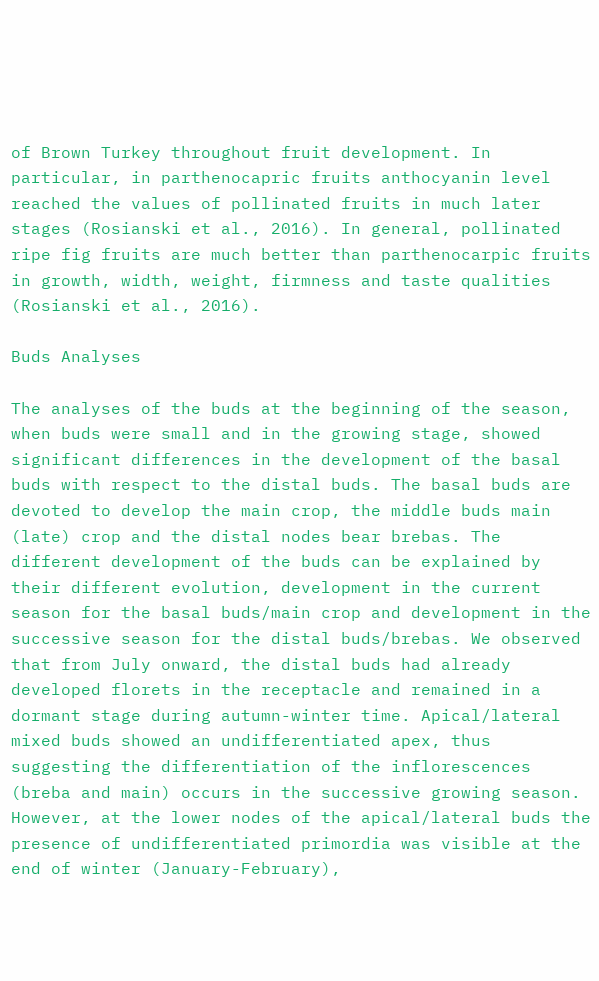of Brown Turkey throughout fruit development. In particular, in parthenocapric fruits anthocyanin level reached the values of pollinated fruits in much later stages (Rosianski et al., 2016). In general, pollinated ripe fig fruits are much better than parthenocarpic fruits in growth, width, weight, firmness and taste qualities (Rosianski et al., 2016).

Buds Analyses

The analyses of the buds at the beginning of the season, when buds were small and in the growing stage, showed significant differences in the development of the basal buds with respect to the distal buds. The basal buds are devoted to develop the main crop, the middle buds main (late) crop and the distal nodes bear brebas. The different development of the buds can be explained by their different evolution, development in the current season for the basal buds/main crop and development in the successive season for the distal buds/brebas. We observed that from July onward, the distal buds had already developed florets in the receptacle and remained in a dormant stage during autumn-winter time. Apical/lateral mixed buds showed an undifferentiated apex, thus suggesting the differentiation of the inflorescences (breba and main) occurs in the successive growing season. However, at the lower nodes of the apical/lateral buds the presence of undifferentiated primordia was visible at the end of winter (January-February),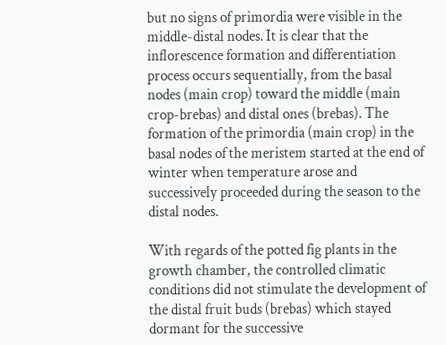but no signs of primordia were visible in the middle-distal nodes. It is clear that the inflorescence formation and differentiation process occurs sequentially, from the basal nodes (main crop) toward the middle (main crop-brebas) and distal ones (brebas). The formation of the primordia (main crop) in the basal nodes of the meristem started at the end of winter when temperature arose and successively proceeded during the season to the distal nodes.

With regards of the potted fig plants in the growth chamber, the controlled climatic conditions did not stimulate the development of the distal fruit buds (brebas) which stayed dormant for the successive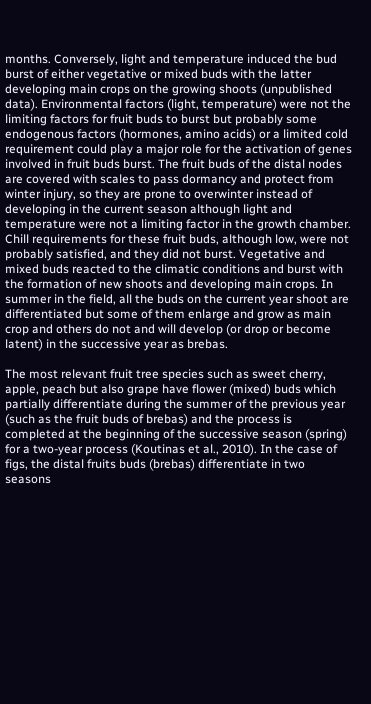months. Conversely, light and temperature induced the bud burst of either vegetative or mixed buds with the latter developing main crops on the growing shoots (unpublished data). Environmental factors (light, temperature) were not the limiting factors for fruit buds to burst but probably some endogenous factors (hormones, amino acids) or a limited cold requirement could play a major role for the activation of genes involved in fruit buds burst. The fruit buds of the distal nodes are covered with scales to pass dormancy and protect from winter injury, so they are prone to overwinter instead of developing in the current season although light and temperature were not a limiting factor in the growth chamber. Chill requirements for these fruit buds, although low, were not probably satisfied, and they did not burst. Vegetative and mixed buds reacted to the climatic conditions and burst with the formation of new shoots and developing main crops. In summer in the field, all the buds on the current year shoot are differentiated but some of them enlarge and grow as main crop and others do not and will develop (or drop or become latent) in the successive year as brebas.

The most relevant fruit tree species such as sweet cherry, apple, peach but also grape have flower (mixed) buds which partially differentiate during the summer of the previous year (such as the fruit buds of brebas) and the process is completed at the beginning of the successive season (spring) for a two-year process (Koutinas et al., 2010). In the case of figs, the distal fruits buds (brebas) differentiate in two seasons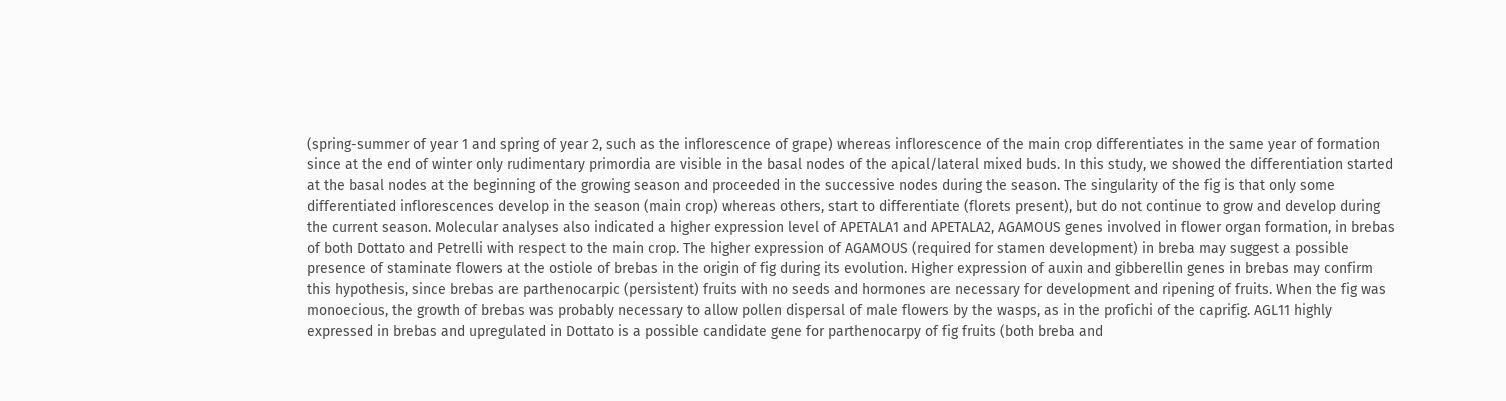(spring-summer of year 1 and spring of year 2, such as the inflorescence of grape) whereas inflorescence of the main crop differentiates in the same year of formation since at the end of winter only rudimentary primordia are visible in the basal nodes of the apical/lateral mixed buds. In this study, we showed the differentiation started at the basal nodes at the beginning of the growing season and proceeded in the successive nodes during the season. The singularity of the fig is that only some differentiated inflorescences develop in the season (main crop) whereas others, start to differentiate (florets present), but do not continue to grow and develop during the current season. Molecular analyses also indicated a higher expression level of APETALA1 and APETALA2, AGAMOUS genes involved in flower organ formation, in brebas of both Dottato and Petrelli with respect to the main crop. The higher expression of AGAMOUS (required for stamen development) in breba may suggest a possible presence of staminate flowers at the ostiole of brebas in the origin of fig during its evolution. Higher expression of auxin and gibberellin genes in brebas may confirm this hypothesis, since brebas are parthenocarpic (persistent) fruits with no seeds and hormones are necessary for development and ripening of fruits. When the fig was monoecious, the growth of brebas was probably necessary to allow pollen dispersal of male flowers by the wasps, as in the profichi of the caprifig. AGL11 highly expressed in brebas and upregulated in Dottato is a possible candidate gene for parthenocarpy of fig fruits (both breba and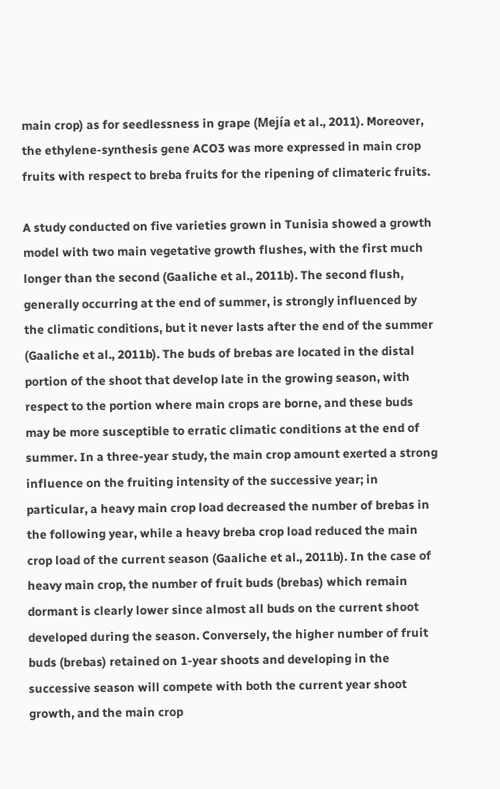main crop) as for seedlessness in grape (Mejía et al., 2011). Moreover, the ethylene-synthesis gene ACO3 was more expressed in main crop fruits with respect to breba fruits for the ripening of climateric fruits.

A study conducted on five varieties grown in Tunisia showed a growth model with two main vegetative growth flushes, with the first much longer than the second (Gaaliche et al., 2011b). The second flush, generally occurring at the end of summer, is strongly influenced by the climatic conditions, but it never lasts after the end of the summer (Gaaliche et al., 2011b). The buds of brebas are located in the distal portion of the shoot that develop late in the growing season, with respect to the portion where main crops are borne, and these buds may be more susceptible to erratic climatic conditions at the end of summer. In a three-year study, the main crop amount exerted a strong influence on the fruiting intensity of the successive year; in particular, a heavy main crop load decreased the number of brebas in the following year, while a heavy breba crop load reduced the main crop load of the current season (Gaaliche et al., 2011b). In the case of heavy main crop, the number of fruit buds (brebas) which remain dormant is clearly lower since almost all buds on the current shoot developed during the season. Conversely, the higher number of fruit buds (brebas) retained on 1-year shoots and developing in the successive season will compete with both the current year shoot growth, and the main crop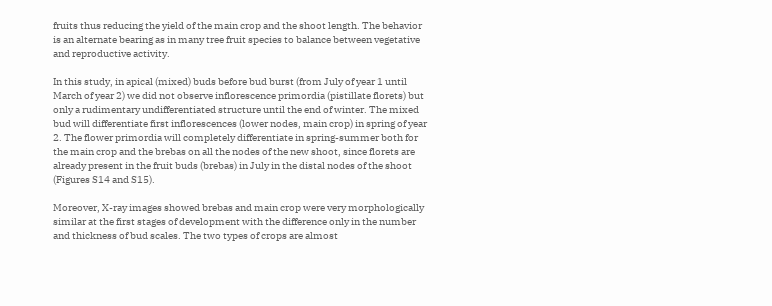fruits thus reducing the yield of the main crop and the shoot length. The behavior is an alternate bearing as in many tree fruit species to balance between vegetative and reproductive activity.

In this study, in apical (mixed) buds before bud burst (from July of year 1 until March of year 2) we did not observe inflorescence primordia (pistillate florets) but only a rudimentary undifferentiated structure until the end of winter. The mixed bud will differentiate first inflorescences (lower nodes, main crop) in spring of year 2. The flower primordia will completely differentiate in spring-summer both for the main crop and the brebas on all the nodes of the new shoot, since florets are already present in the fruit buds (brebas) in July in the distal nodes of the shoot (Figures S14 and S15).

Moreover, X-ray images showed brebas and main crop were very morphologically similar at the first stages of development with the difference only in the number and thickness of bud scales. The two types of crops are almost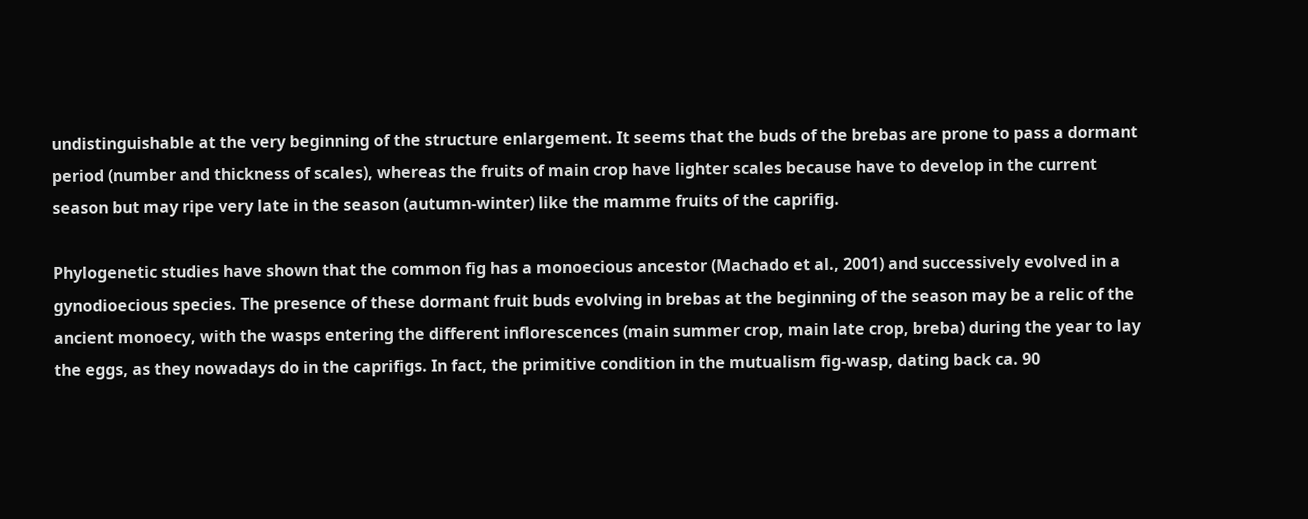undistinguishable at the very beginning of the structure enlargement. It seems that the buds of the brebas are prone to pass a dormant period (number and thickness of scales), whereas the fruits of main crop have lighter scales because have to develop in the current season but may ripe very late in the season (autumn-winter) like the mamme fruits of the caprifig.

Phylogenetic studies have shown that the common fig has a monoecious ancestor (Machado et al., 2001) and successively evolved in a gynodioecious species. The presence of these dormant fruit buds evolving in brebas at the beginning of the season may be a relic of the ancient monoecy, with the wasps entering the different inflorescences (main summer crop, main late crop, breba) during the year to lay the eggs, as they nowadays do in the caprifigs. In fact, the primitive condition in the mutualism fig-wasp, dating back ca. 90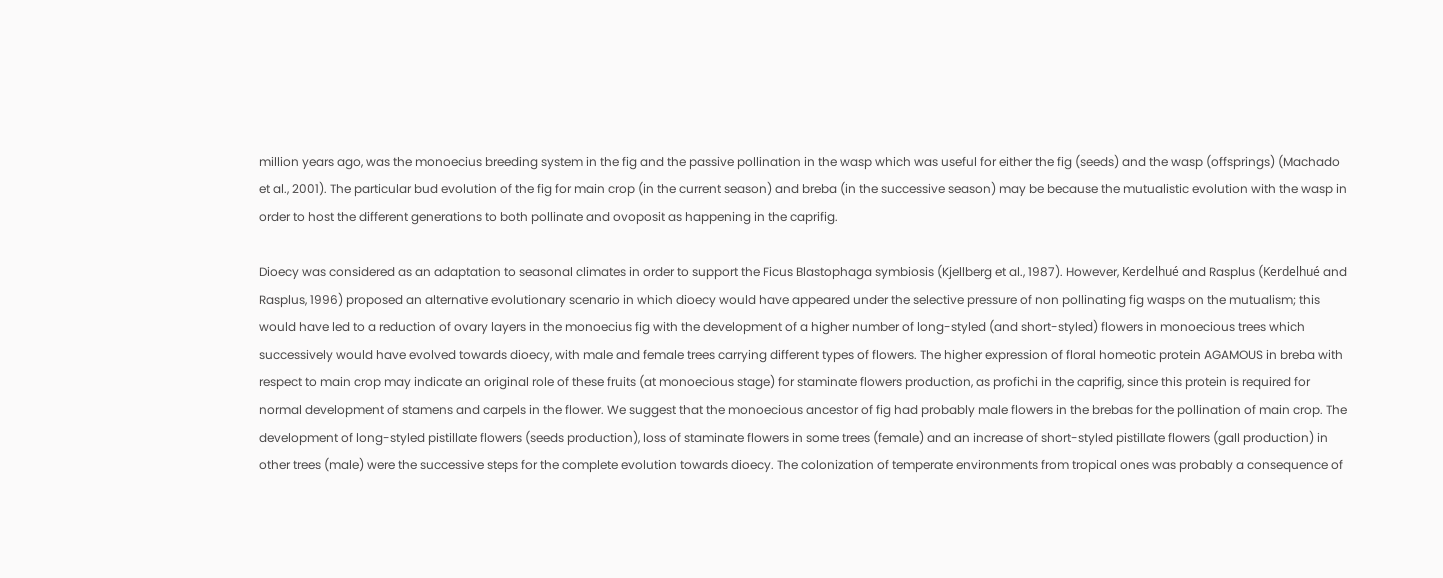million years ago, was the monoecius breeding system in the fig and the passive pollination in the wasp which was useful for either the fig (seeds) and the wasp (offsprings) (Machado et al., 2001). The particular bud evolution of the fig for main crop (in the current season) and breba (in the successive season) may be because the mutualistic evolution with the wasp in order to host the different generations to both pollinate and ovoposit as happening in the caprifig.

Dioecy was considered as an adaptation to seasonal climates in order to support the Ficus Blastophaga symbiosis (Kjellberg et al., 1987). However, Kerdelhué and Rasplus (Kerdelhué and Rasplus, 1996) proposed an alternative evolutionary scenario in which dioecy would have appeared under the selective pressure of non pollinating fig wasps on the mutualism; this would have led to a reduction of ovary layers in the monoecius fig with the development of a higher number of long-styled (and short-styled) flowers in monoecious trees which successively would have evolved towards dioecy, with male and female trees carrying different types of flowers. The higher expression of floral homeotic protein AGAMOUS in breba with respect to main crop may indicate an original role of these fruits (at monoecious stage) for staminate flowers production, as profichi in the caprifig, since this protein is required for normal development of stamens and carpels in the flower. We suggest that the monoecious ancestor of fig had probably male flowers in the brebas for the pollination of main crop. The development of long-styled pistillate flowers (seeds production), loss of staminate flowers in some trees (female) and an increase of short-styled pistillate flowers (gall production) in other trees (male) were the successive steps for the complete evolution towards dioecy. The colonization of temperate environments from tropical ones was probably a consequence of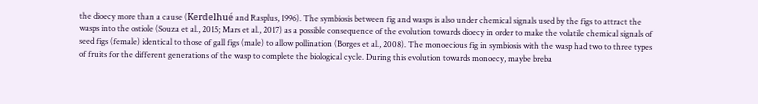the dioecy more than a cause (Kerdelhué and Rasplus, 1996). The symbiosis between fig and wasps is also under chemical signals used by the figs to attract the wasps into the ostiole (Souza et al., 2015; Mars et al., 2017) as a possible consequence of the evolution towards dioecy in order to make the volatile chemical signals of seed figs (female) identical to those of gall figs (male) to allow pollination (Borges et al., 2008). The monoecious fig in symbiosis with the wasp had two to three types of fruits for the different generations of the wasp to complete the biological cycle. During this evolution towards monoecy, maybe breba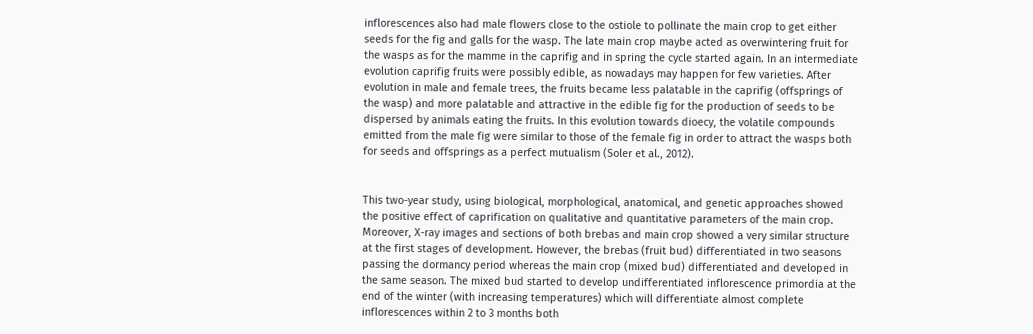inflorescences also had male flowers close to the ostiole to pollinate the main crop to get either seeds for the fig and galls for the wasp. The late main crop maybe acted as overwintering fruit for the wasps as for the mamme in the caprifig and in spring the cycle started again. In an intermediate evolution caprifig fruits were possibly edible, as nowadays may happen for few varieties. After evolution in male and female trees, the fruits became less palatable in the caprifig (offsprings of the wasp) and more palatable and attractive in the edible fig for the production of seeds to be dispersed by animals eating the fruits. In this evolution towards dioecy, the volatile compounds emitted from the male fig were similar to those of the female fig in order to attract the wasps both for seeds and offsprings as a perfect mutualism (Soler et al., 2012).


This two-year study, using biological, morphological, anatomical, and genetic approaches showed the positive effect of caprification on qualitative and quantitative parameters of the main crop. Moreover, X-ray images and sections of both brebas and main crop showed a very similar structure at the first stages of development. However, the brebas (fruit bud) differentiated in two seasons passing the dormancy period whereas the main crop (mixed bud) differentiated and developed in the same season. The mixed bud started to develop undifferentiated inflorescence primordia at the end of the winter (with increasing temperatures) which will differentiate almost complete inflorescences within 2 to 3 months both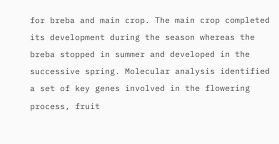for breba and main crop. The main crop completed its development during the season whereas the breba stopped in summer and developed in the successive spring. Molecular analysis identified a set of key genes involved in the flowering process, fruit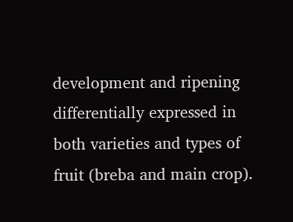development and ripening differentially expressed in both varieties and types of fruit (breba and main crop).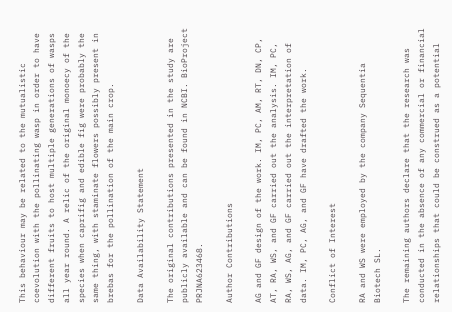This behaviour may be related to the mutualistic coevolution with the pollinating wasp in order to have different fruits to host multiple generations of wasps all year round. A relic of the original monoecy of the species when caprifig and edible fig were probably the same thing, with staminate flowers possibly present in brebas for the pollination of the main crop.

Data Availability Statement

The original contributions presented in the study are publicly available and can be found in NCBI. BioProject PRJNA623468.

Author Contributions

AG and GF design of the work. IM, PC, AM, RT, DN, CP, AT, RA, WS, and GF carried out the analysis. IM, PC, RA, WS, AG, and GF carried out the interpretation of data. IM, PC, AG, and GF have drafted the work.

Conflict of Interest

RA and WS were employed by the company Sequentia Biotech SL.

The remaining authors declare that the research was conducted in the absence of any commercial or financial relationships that could be construed as a potential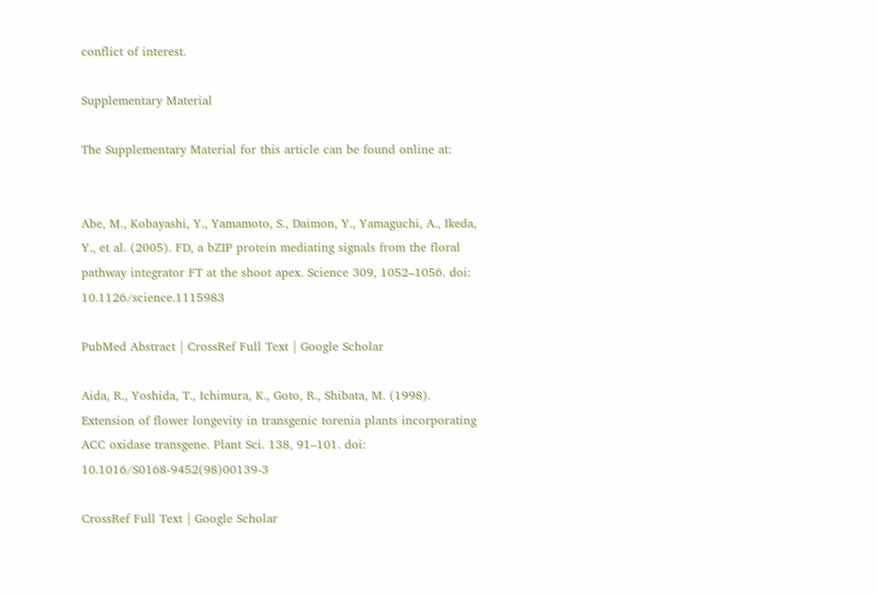conflict of interest.

Supplementary Material

The Supplementary Material for this article can be found online at:


Abe, M., Kobayashi, Y., Yamamoto, S., Daimon, Y., Yamaguchi, A., Ikeda, Y., et al. (2005). FD, a bZIP protein mediating signals from the floral pathway integrator FT at the shoot apex. Science 309, 1052–1056. doi: 10.1126/science.1115983

PubMed Abstract | CrossRef Full Text | Google Scholar

Aida, R., Yoshida, T., Ichimura, K., Goto, R., Shibata, M. (1998). Extension of flower longevity in transgenic torenia plants incorporating ACC oxidase transgene. Plant Sci. 138, 91–101. doi: 10.1016/S0168-9452(98)00139-3

CrossRef Full Text | Google Scholar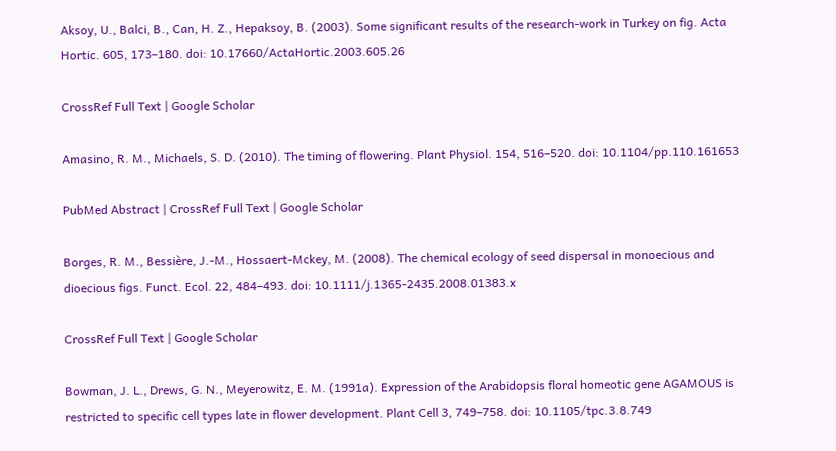Aksoy, U., Balci, B., Can, H. Z., Hepaksoy, B. (2003). Some significant results of the research-work in Turkey on fig. Acta Hortic. 605, 173–180. doi: 10.17660/ActaHortic.2003.605.26

CrossRef Full Text | Google Scholar

Amasino, R. M., Michaels, S. D. (2010). The timing of flowering. Plant Physiol. 154, 516–520. doi: 10.1104/pp.110.161653

PubMed Abstract | CrossRef Full Text | Google Scholar

Borges, R. M., Bessière, J.-M., Hossaert-Mckey, M. (2008). The chemical ecology of seed dispersal in monoecious and dioecious figs. Funct. Ecol. 22, 484–493. doi: 10.1111/j.1365-2435.2008.01383.x

CrossRef Full Text | Google Scholar

Bowman, J. L., Drews, G. N., Meyerowitz, E. M. (1991a). Expression of the Arabidopsis floral homeotic gene AGAMOUS is restricted to specific cell types late in flower development. Plant Cell 3, 749–758. doi: 10.1105/tpc.3.8.749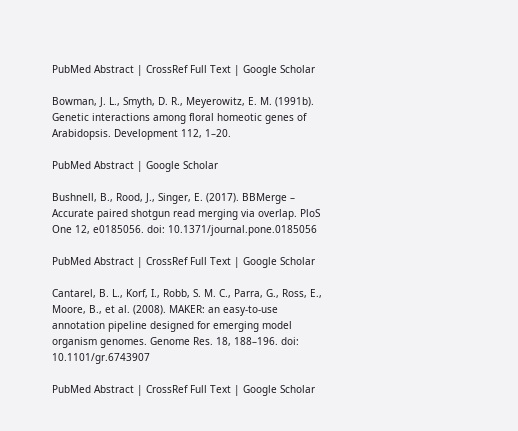PubMed Abstract | CrossRef Full Text | Google Scholar

Bowman, J. L., Smyth, D. R., Meyerowitz, E. M. (1991b). Genetic interactions among floral homeotic genes of Arabidopsis. Development 112, 1–20.

PubMed Abstract | Google Scholar

Bushnell, B., Rood, J., Singer, E. (2017). BBMerge – Accurate paired shotgun read merging via overlap. PloS One 12, e0185056. doi: 10.1371/journal.pone.0185056

PubMed Abstract | CrossRef Full Text | Google Scholar

Cantarel, B. L., Korf, I., Robb, S. M. C., Parra, G., Ross, E., Moore, B., et al. (2008). MAKER: an easy-to-use annotation pipeline designed for emerging model organism genomes. Genome Res. 18, 188–196. doi: 10.1101/gr.6743907

PubMed Abstract | CrossRef Full Text | Google Scholar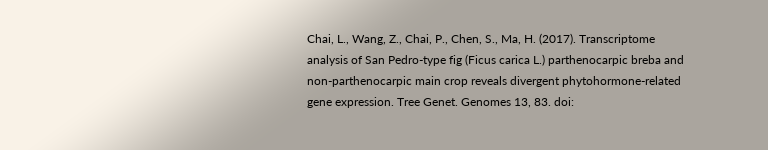Chai, L., Wang, Z., Chai, P., Chen, S., Ma, H. (2017). Transcriptome analysis of San Pedro-type fig (Ficus carica L.) parthenocarpic breba and non-parthenocarpic main crop reveals divergent phytohormone-related gene expression. Tree Genet. Genomes 13, 83. doi: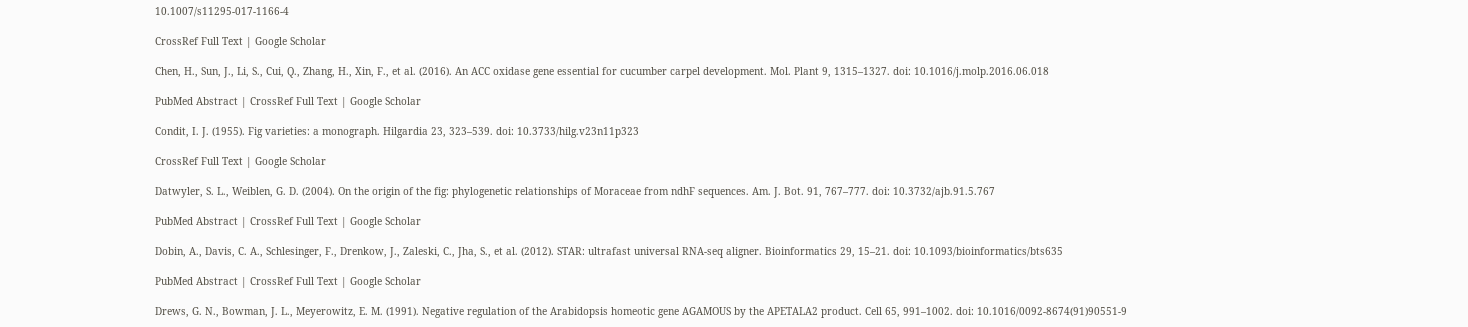10.1007/s11295-017-1166-4

CrossRef Full Text | Google Scholar

Chen, H., Sun, J., Li, S., Cui, Q., Zhang, H., Xin, F., et al. (2016). An ACC oxidase gene essential for cucumber carpel development. Mol. Plant 9, 1315–1327. doi: 10.1016/j.molp.2016.06.018

PubMed Abstract | CrossRef Full Text | Google Scholar

Condit, I. J. (1955). Fig varieties: a monograph. Hilgardia 23, 323–539. doi: 10.3733/hilg.v23n11p323

CrossRef Full Text | Google Scholar

Datwyler, S. L., Weiblen, G. D. (2004). On the origin of the fig: phylogenetic relationships of Moraceae from ndhF sequences. Am. J. Bot. 91, 767–777. doi: 10.3732/ajb.91.5.767

PubMed Abstract | CrossRef Full Text | Google Scholar

Dobin, A., Davis, C. A., Schlesinger, F., Drenkow, J., Zaleski, C., Jha, S., et al. (2012). STAR: ultrafast universal RNA-seq aligner. Bioinformatics 29, 15–21. doi: 10.1093/bioinformatics/bts635

PubMed Abstract | CrossRef Full Text | Google Scholar

Drews, G. N., Bowman, J. L., Meyerowitz, E. M. (1991). Negative regulation of the Arabidopsis homeotic gene AGAMOUS by the APETALA2 product. Cell 65, 991–1002. doi: 10.1016/0092-8674(91)90551-9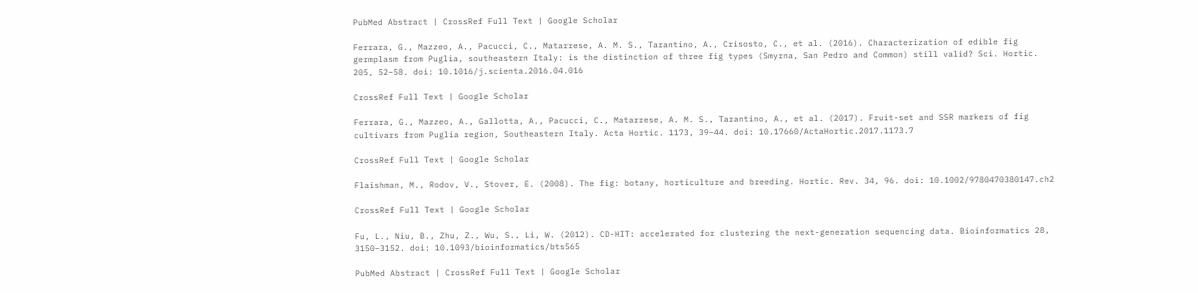PubMed Abstract | CrossRef Full Text | Google Scholar

Ferrara, G., Mazzeo, A., Pacucci, C., Matarrese, A. M. S., Tarantino, A., Crisosto, C., et al. (2016). Characterization of edible fig germplasm from Puglia, southeastern Italy: is the distinction of three fig types (Smyrna, San Pedro and Common) still valid? Sci. Hortic. 205, 52–58. doi: 10.1016/j.scienta.2016.04.016

CrossRef Full Text | Google Scholar

Ferrara, G., Mazzeo, A., Gallotta, A., Pacucci, C., Matarrese, A. M. S., Tarantino, A., et al. (2017). Fruit-set and SSR markers of fig cultivars from Puglia region, Southeastern Italy. Acta Hortic. 1173, 39–44. doi: 10.17660/ActaHortic.2017.1173.7

CrossRef Full Text | Google Scholar

Flaishman, M., Rodov, V., Stover, E. (2008). The fig: botany, horticulture and breeding. Hortic. Rev. 34, 96. doi: 10.1002/9780470380147.ch2

CrossRef Full Text | Google Scholar

Fu, L., Niu, B., Zhu, Z., Wu, S., Li, W. (2012). CD-HIT: accelerated for clustering the next-generation sequencing data. Bioinformatics 28, 3150–3152. doi: 10.1093/bioinformatics/bts565

PubMed Abstract | CrossRef Full Text | Google Scholar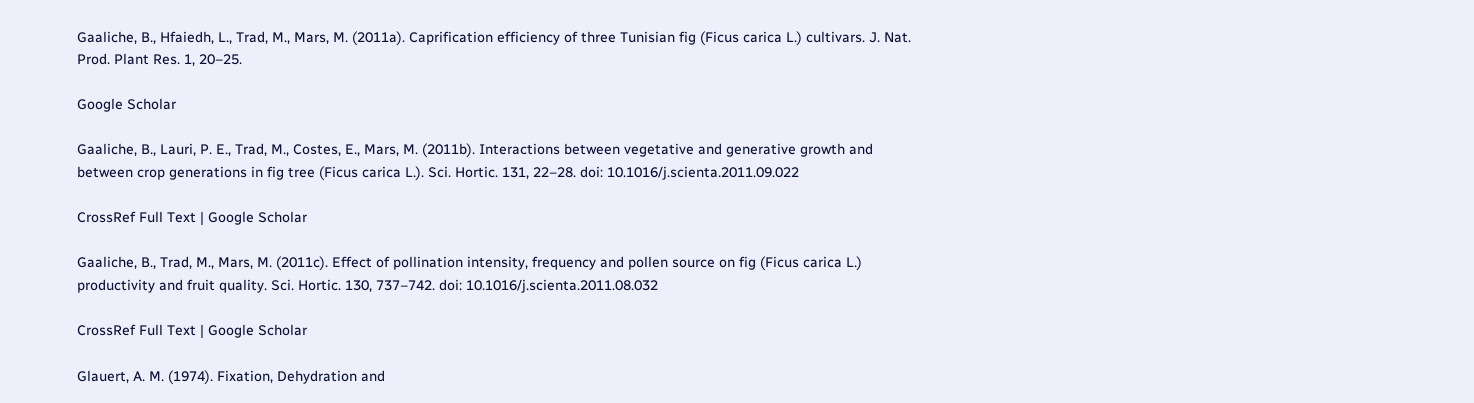Gaaliche, B., Hfaiedh, L., Trad, M., Mars, M. (2011a). Caprification efficiency of three Tunisian fig (Ficus carica L.) cultivars. J. Nat. Prod. Plant Res. 1, 20–25.

Google Scholar

Gaaliche, B., Lauri, P. E., Trad, M., Costes, E., Mars, M. (2011b). Interactions between vegetative and generative growth and between crop generations in fig tree (Ficus carica L.). Sci. Hortic. 131, 22–28. doi: 10.1016/j.scienta.2011.09.022

CrossRef Full Text | Google Scholar

Gaaliche, B., Trad, M., Mars, M. (2011c). Effect of pollination intensity, frequency and pollen source on fig (Ficus carica L.) productivity and fruit quality. Sci. Hortic. 130, 737–742. doi: 10.1016/j.scienta.2011.08.032

CrossRef Full Text | Google Scholar

Glauert, A. M. (1974). Fixation, Dehydration and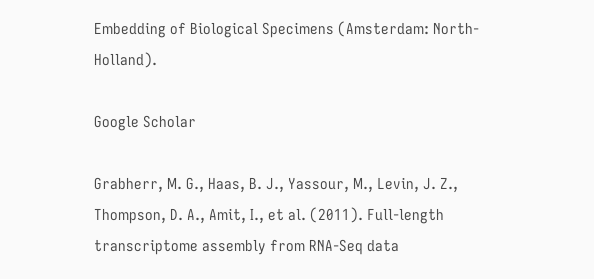Embedding of Biological Specimens (Amsterdam: North-Holland).

Google Scholar

Grabherr, M. G., Haas, B. J., Yassour, M., Levin, J. Z., Thompson, D. A., Amit, I., et al. (2011). Full-length transcriptome assembly from RNA-Seq data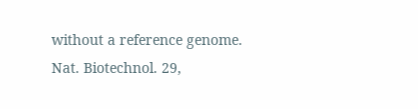without a reference genome. Nat. Biotechnol. 29,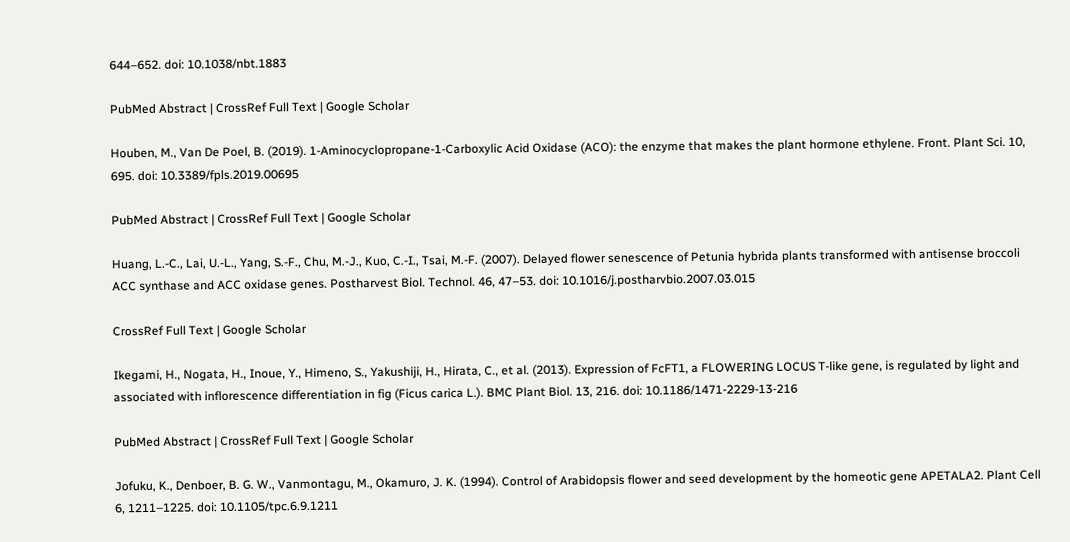644–652. doi: 10.1038/nbt.1883

PubMed Abstract | CrossRef Full Text | Google Scholar

Houben, M., Van De Poel, B. (2019). 1-Aminocyclopropane-1-Carboxylic Acid Oxidase (ACO): the enzyme that makes the plant hormone ethylene. Front. Plant Sci. 10, 695. doi: 10.3389/fpls.2019.00695

PubMed Abstract | CrossRef Full Text | Google Scholar

Huang, L.-C., Lai, U.-L., Yang, S.-F., Chu, M.-J., Kuo, C.-I., Tsai, M.-F. (2007). Delayed flower senescence of Petunia hybrida plants transformed with antisense broccoli ACC synthase and ACC oxidase genes. Postharvest Biol. Technol. 46, 47–53. doi: 10.1016/j.postharvbio.2007.03.015

CrossRef Full Text | Google Scholar

Ikegami, H., Nogata, H., Inoue, Y., Himeno, S., Yakushiji, H., Hirata, C., et al. (2013). Expression of FcFT1, a FLOWERING LOCUS T-like gene, is regulated by light and associated with inflorescence differentiation in fig (Ficus carica L.). BMC Plant Biol. 13, 216. doi: 10.1186/1471-2229-13-216

PubMed Abstract | CrossRef Full Text | Google Scholar

Jofuku, K., Denboer, B. G. W., Vanmontagu, M., Okamuro, J. K. (1994). Control of Arabidopsis flower and seed development by the homeotic gene APETALA2. Plant Cell 6, 1211–1225. doi: 10.1105/tpc.6.9.1211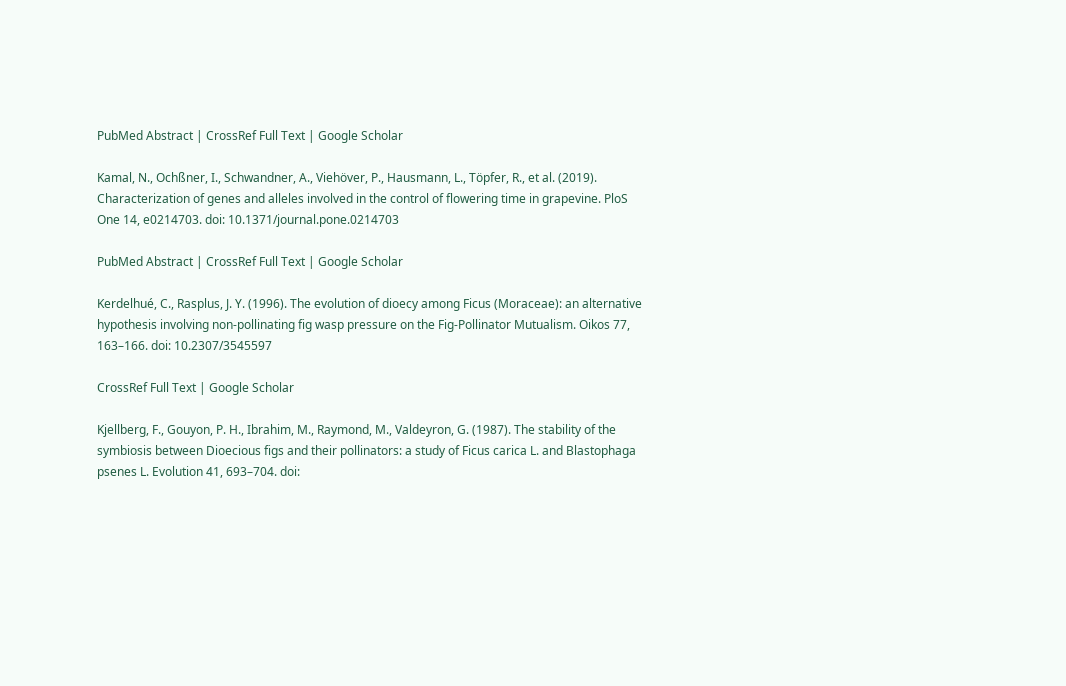PubMed Abstract | CrossRef Full Text | Google Scholar

Kamal, N., Ochßner, I., Schwandner, A., Viehöver, P., Hausmann, L., Töpfer, R., et al. (2019). Characterization of genes and alleles involved in the control of flowering time in grapevine. PloS One 14, e0214703. doi: 10.1371/journal.pone.0214703

PubMed Abstract | CrossRef Full Text | Google Scholar

Kerdelhué, C., Rasplus, J. Y. (1996). The evolution of dioecy among Ficus (Moraceae): an alternative hypothesis involving non-pollinating fig wasp pressure on the Fig-Pollinator Mutualism. Oikos 77, 163–166. doi: 10.2307/3545597

CrossRef Full Text | Google Scholar

Kjellberg, F., Gouyon, P. H., Ibrahim, M., Raymond, M., Valdeyron, G. (1987). The stability of the symbiosis between Dioecious figs and their pollinators: a study of Ficus carica L. and Blastophaga psenes L. Evolution 41, 693–704. doi: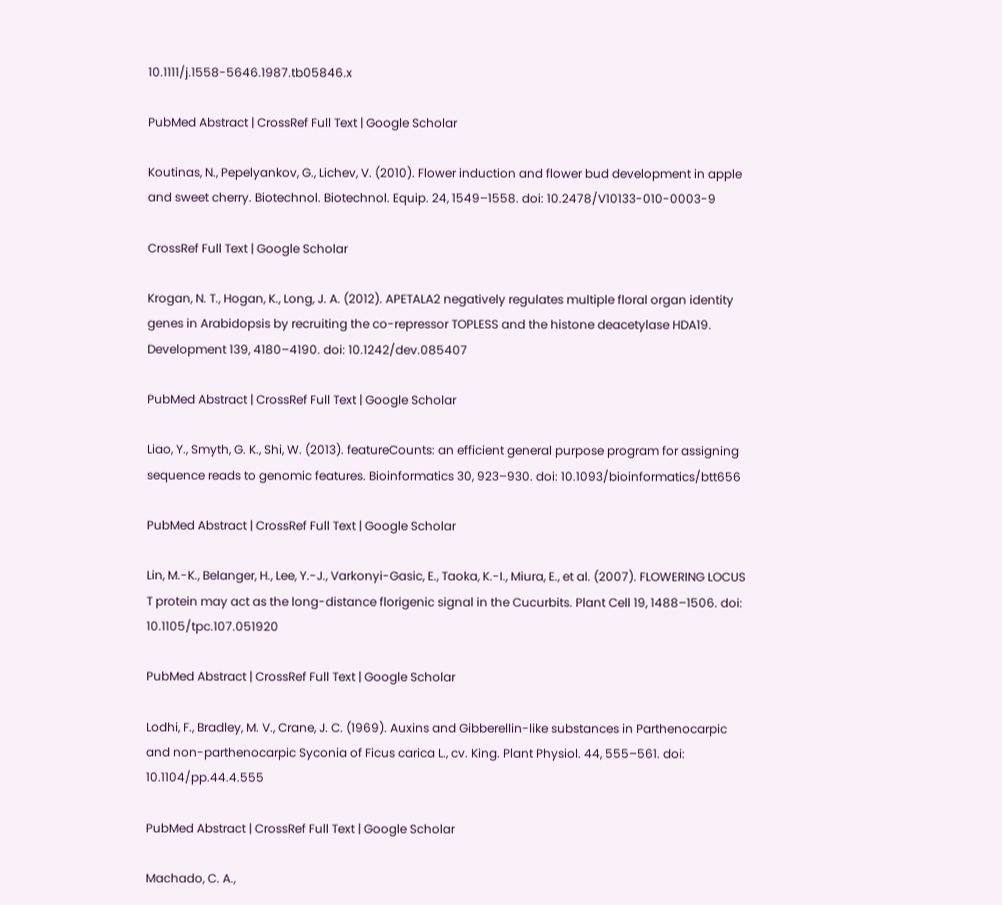10.1111/j.1558-5646.1987.tb05846.x

PubMed Abstract | CrossRef Full Text | Google Scholar

Koutinas, N., Pepelyankov, G., Lichev, V. (2010). Flower induction and flower bud development in apple and sweet cherry. Biotechnol. Biotechnol. Equip. 24, 1549–1558. doi: 10.2478/V10133-010-0003-9

CrossRef Full Text | Google Scholar

Krogan, N. T., Hogan, K., Long, J. A. (2012). APETALA2 negatively regulates multiple floral organ identity genes in Arabidopsis by recruiting the co-repressor TOPLESS and the histone deacetylase HDA19. Development 139, 4180–4190. doi: 10.1242/dev.085407

PubMed Abstract | CrossRef Full Text | Google Scholar

Liao, Y., Smyth, G. K., Shi, W. (2013). featureCounts: an efficient general purpose program for assigning sequence reads to genomic features. Bioinformatics 30, 923–930. doi: 10.1093/bioinformatics/btt656

PubMed Abstract | CrossRef Full Text | Google Scholar

Lin, M.-K., Belanger, H., Lee, Y.-J., Varkonyi-Gasic, E., Taoka, K.-I., Miura, E., et al. (2007). FLOWERING LOCUS T protein may act as the long-distance florigenic signal in the Cucurbits. Plant Cell 19, 1488–1506. doi: 10.1105/tpc.107.051920

PubMed Abstract | CrossRef Full Text | Google Scholar

Lodhi, F., Bradley, M. V., Crane, J. C. (1969). Auxins and Gibberellin-like substances in Parthenocarpic and non-parthenocarpic Syconia of Ficus carica L., cv. King. Plant Physiol. 44, 555–561. doi: 10.1104/pp.44.4.555

PubMed Abstract | CrossRef Full Text | Google Scholar

Machado, C. A.,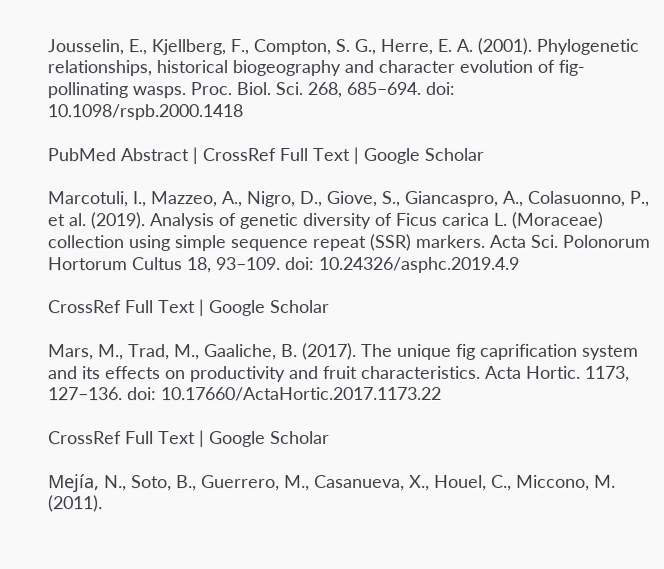Jousselin, E., Kjellberg, F., Compton, S. G., Herre, E. A. (2001). Phylogenetic relationships, historical biogeography and character evolution of fig-pollinating wasps. Proc. Biol. Sci. 268, 685–694. doi: 10.1098/rspb.2000.1418

PubMed Abstract | CrossRef Full Text | Google Scholar

Marcotuli, I., Mazzeo, A., Nigro, D., Giove, S., Giancaspro, A., Colasuonno, P., et al. (2019). Analysis of genetic diversity of Ficus carica L. (Moraceae) collection using simple sequence repeat (SSR) markers. Acta Sci. Polonorum Hortorum Cultus 18, 93–109. doi: 10.24326/asphc.2019.4.9

CrossRef Full Text | Google Scholar

Mars, M., Trad, M., Gaaliche, B. (2017). The unique fig caprification system and its effects on productivity and fruit characteristics. Acta Hortic. 1173, 127–136. doi: 10.17660/ActaHortic.2017.1173.22

CrossRef Full Text | Google Scholar

Mejía, N., Soto, B., Guerrero, M., Casanueva, X., Houel, C., Miccono, M. (2011).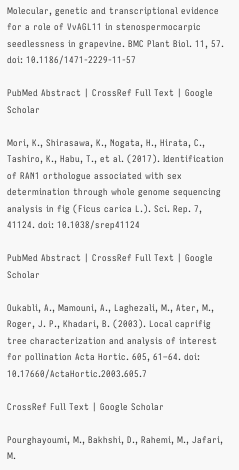Molecular, genetic and transcriptional evidence for a role of VvAGL11 in stenospermocarpic seedlessness in grapevine. BMC Plant Biol. 11, 57. doi: 10.1186/1471-2229-11-57

PubMed Abstract | CrossRef Full Text | Google Scholar

Mori, K., Shirasawa, K., Nogata, H., Hirata, C., Tashiro, K., Habu, T., et al. (2017). Identification of RAN1 orthologue associated with sex determination through whole genome sequencing analysis in fig (Ficus carica L.). Sci. Rep. 7, 41124. doi: 10.1038/srep41124

PubMed Abstract | CrossRef Full Text | Google Scholar

Oukabli, A., Mamouni, A., Laghezali, M., Ater, M., Roger, J. P., Khadari, B. (2003). Local caprifig tree characterization and analysis of interest for pollination Acta Hortic. 605, 61–64. doi: 10.17660/ActaHortic.2003.605.7

CrossRef Full Text | Google Scholar

Pourghayoumi, M., Bakhshi, D., Rahemi, M., Jafari, M.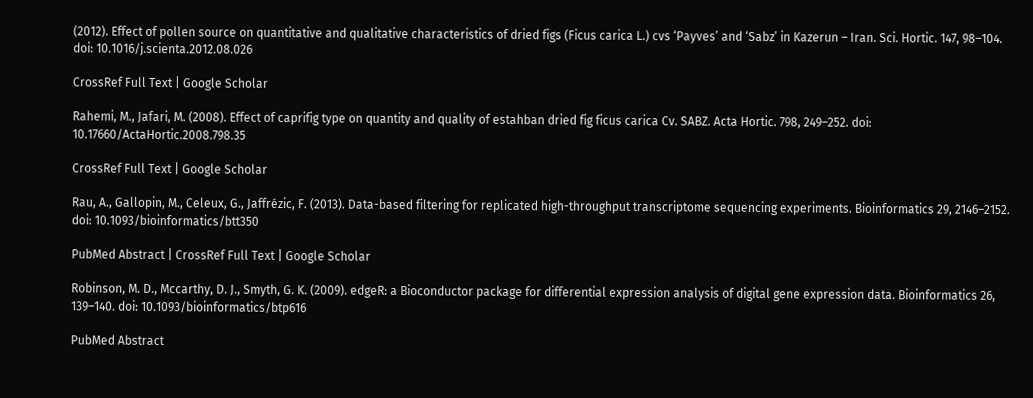(2012). Effect of pollen source on quantitative and qualitative characteristics of dried figs (Ficus carica L.) cvs ‘Payves’ and ‘Sabz’ in Kazerun – Iran. Sci. Hortic. 147, 98–104. doi: 10.1016/j.scienta.2012.08.026

CrossRef Full Text | Google Scholar

Rahemi, M., Jafari, M. (2008). Effect of caprifig type on quantity and quality of estahban dried fig ficus carica Cv. SABZ. Acta Hortic. 798, 249–252. doi: 10.17660/ActaHortic.2008.798.35

CrossRef Full Text | Google Scholar

Rau, A., Gallopin, M., Celeux, G., Jaffrézic, F. (2013). Data-based filtering for replicated high-throughput transcriptome sequencing experiments. Bioinformatics 29, 2146–2152. doi: 10.1093/bioinformatics/btt350

PubMed Abstract | CrossRef Full Text | Google Scholar

Robinson, M. D., Mccarthy, D. J., Smyth, G. K. (2009). edgeR: a Bioconductor package for differential expression analysis of digital gene expression data. Bioinformatics 26, 139–140. doi: 10.1093/bioinformatics/btp616

PubMed Abstract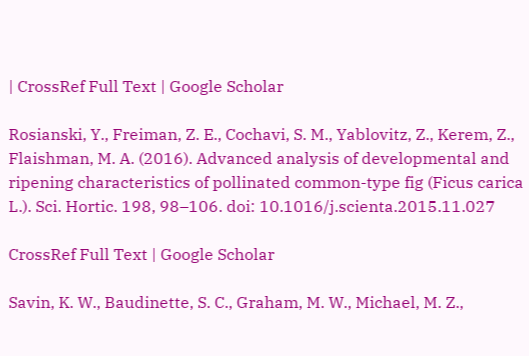| CrossRef Full Text | Google Scholar

Rosianski, Y., Freiman, Z. E., Cochavi, S. M., Yablovitz, Z., Kerem, Z., Flaishman, M. A. (2016). Advanced analysis of developmental and ripening characteristics of pollinated common-type fig (Ficus carica L.). Sci. Hortic. 198, 98–106. doi: 10.1016/j.scienta.2015.11.027

CrossRef Full Text | Google Scholar

Savin, K. W., Baudinette, S. C., Graham, M. W., Michael, M. Z.,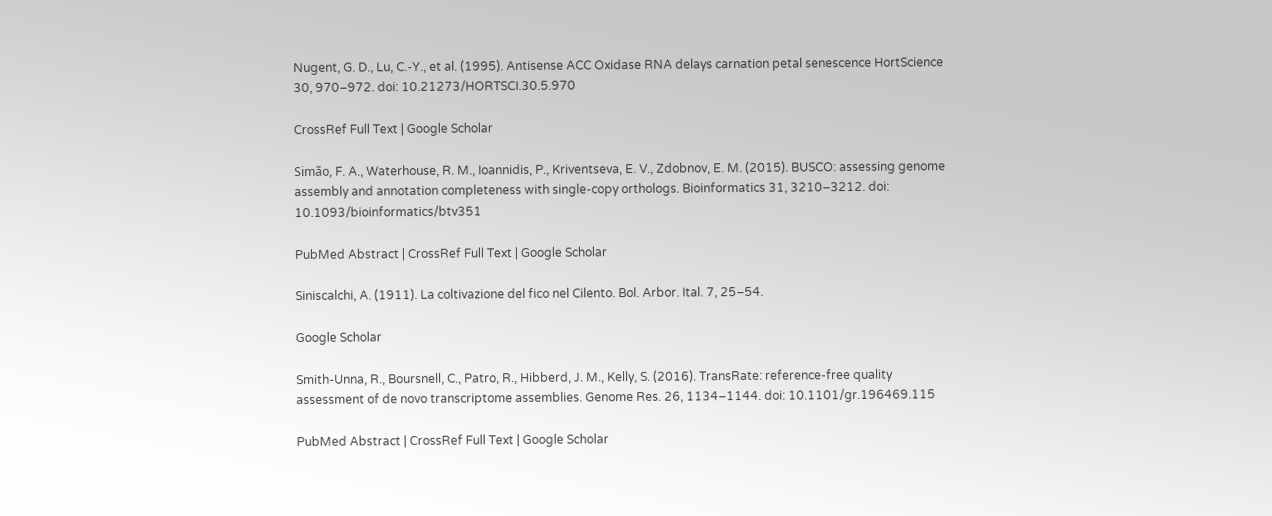Nugent, G. D., Lu, C.-Y., et al. (1995). Antisense ACC Oxidase RNA delays carnation petal senescence HortScience 30, 970–972. doi: 10.21273/HORTSCI.30.5.970

CrossRef Full Text | Google Scholar

Simão, F. A., Waterhouse, R. M., Ioannidis, P., Kriventseva, E. V., Zdobnov, E. M. (2015). BUSCO: assessing genome assembly and annotation completeness with single-copy orthologs. Bioinformatics 31, 3210–3212. doi: 10.1093/bioinformatics/btv351

PubMed Abstract | CrossRef Full Text | Google Scholar

Siniscalchi, A. (1911). La coltivazione del fico nel Cilento. Bol. Arbor. Ital. 7, 25–54.

Google Scholar

Smith-Unna, R., Boursnell, C., Patro, R., Hibberd, J. M., Kelly, S. (2016). TransRate: reference-free quality assessment of de novo transcriptome assemblies. Genome Res. 26, 1134–1144. doi: 10.1101/gr.196469.115

PubMed Abstract | CrossRef Full Text | Google Scholar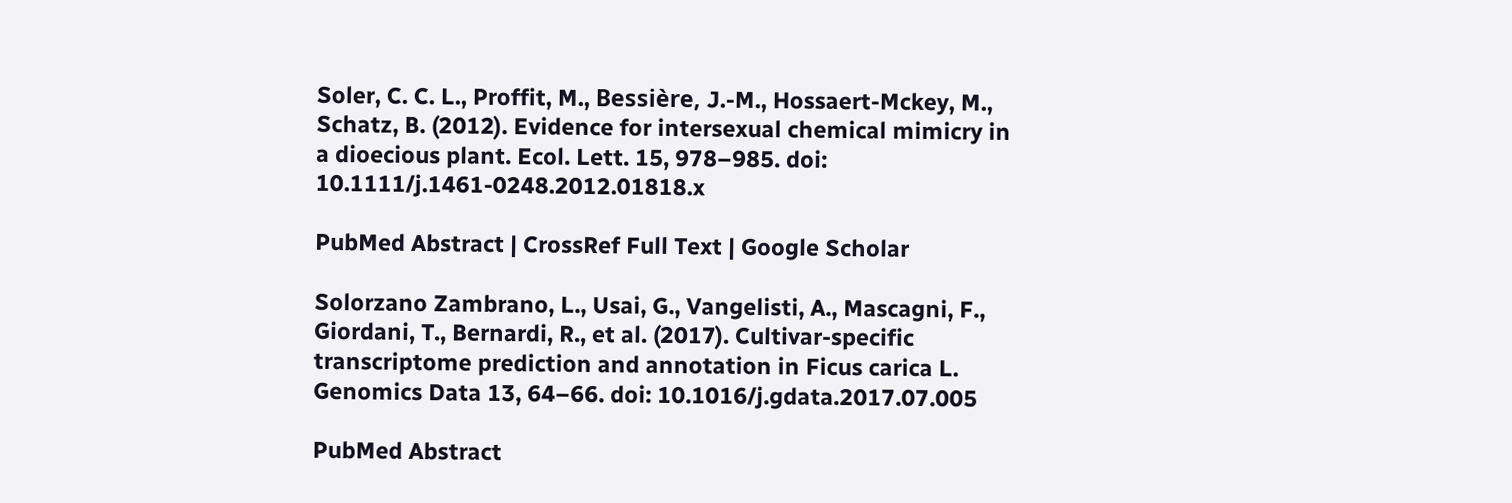Soler, C. C. L., Proffit, M., Bessière, J.-M., Hossaert-Mckey, M., Schatz, B. (2012). Evidence for intersexual chemical mimicry in a dioecious plant. Ecol. Lett. 15, 978–985. doi: 10.1111/j.1461-0248.2012.01818.x

PubMed Abstract | CrossRef Full Text | Google Scholar

Solorzano Zambrano, L., Usai, G., Vangelisti, A., Mascagni, F., Giordani, T., Bernardi, R., et al. (2017). Cultivar-specific transcriptome prediction and annotation in Ficus carica L. Genomics Data 13, 64–66. doi: 10.1016/j.gdata.2017.07.005

PubMed Abstract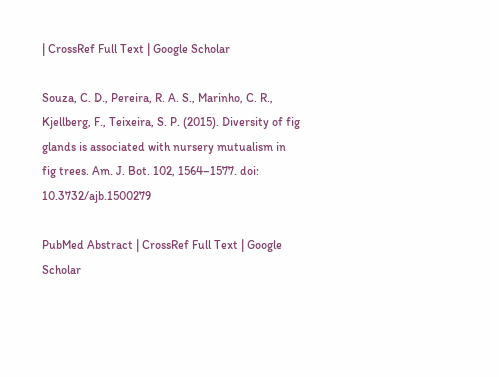| CrossRef Full Text | Google Scholar

Souza, C. D., Pereira, R. A. S., Marinho, C. R., Kjellberg, F., Teixeira, S. P. (2015). Diversity of fig glands is associated with nursery mutualism in fig trees. Am. J. Bot. 102, 1564–1577. doi: 10.3732/ajb.1500279

PubMed Abstract | CrossRef Full Text | Google Scholar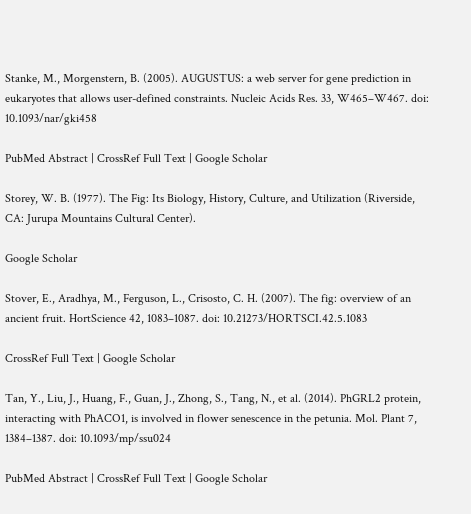Stanke, M., Morgenstern, B. (2005). AUGUSTUS: a web server for gene prediction in eukaryotes that allows user-defined constraints. Nucleic Acids Res. 33, W465–W467. doi: 10.1093/nar/gki458

PubMed Abstract | CrossRef Full Text | Google Scholar

Storey, W. B. (1977). The Fig: Its Biology, History, Culture, and Utilization (Riverside, CA: Jurupa Mountains Cultural Center).

Google Scholar

Stover, E., Aradhya, M., Ferguson, L., Crisosto, C. H. (2007). The fig: overview of an ancient fruit. HortScience 42, 1083–1087. doi: 10.21273/HORTSCI.42.5.1083

CrossRef Full Text | Google Scholar

Tan, Y., Liu, J., Huang, F., Guan, J., Zhong, S., Tang, N., et al. (2014). PhGRL2 protein, interacting with PhACO1, is involved in flower senescence in the petunia. Mol. Plant 7, 1384–1387. doi: 10.1093/mp/ssu024

PubMed Abstract | CrossRef Full Text | Google Scholar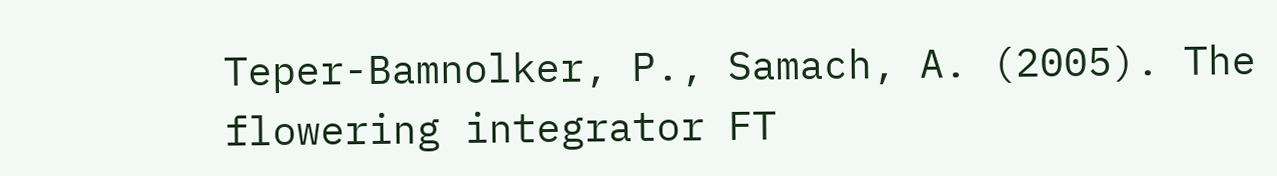Teper-Bamnolker, P., Samach, A. (2005). The flowering integrator FT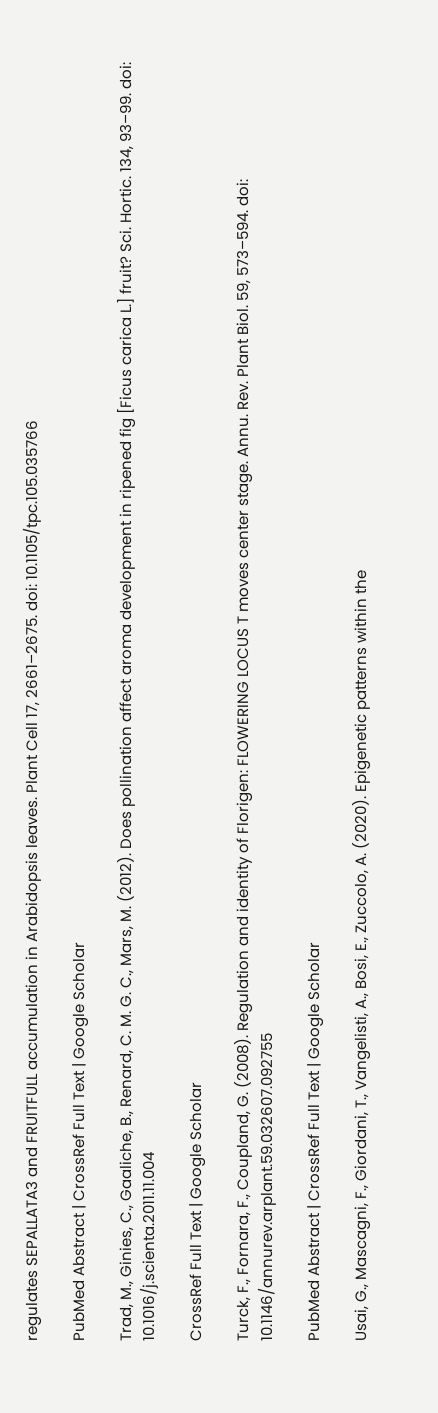regulates SEPALLATA3 and FRUITFULL accumulation in Arabidopsis leaves. Plant Cell 17, 2661–2675. doi: 10.1105/tpc.105.035766

PubMed Abstract | CrossRef Full Text | Google Scholar

Trad, M., Ginies, C., Gaaliche, B., Renard, C. M. G. C., Mars, M. (2012). Does pollination affect aroma development in ripened fig [Ficus carica L.] fruit? Sci. Hortic. 134, 93–99. doi: 10.1016/j.scienta.2011.11.004

CrossRef Full Text | Google Scholar

Turck, F., Fornara, F., Coupland, G. (2008). Regulation and identity of Florigen: FLOWERING LOCUS T moves center stage. Annu. Rev. Plant Biol. 59, 573–594. doi: 10.1146/annurev.arplant.59.032607.092755

PubMed Abstract | CrossRef Full Text | Google Scholar

Usai, G., Mascagni, F., Giordani, T., Vangelisti, A., Bosi, E., Zuccolo, A. (2020). Epigenetic patterns within the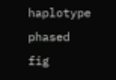haplotype phased fig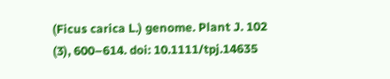(Ficus carica L.) genome. Plant J. 102 (3), 600–614. doi: 10.1111/tpj.14635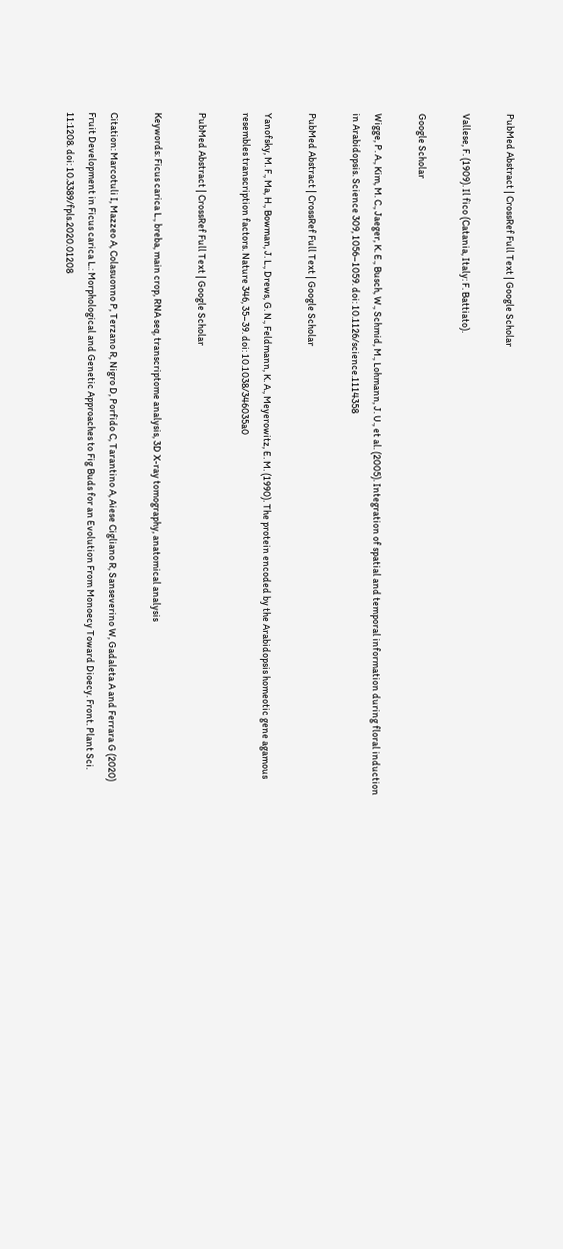PubMed Abstract | CrossRef Full Text | Google Scholar

Vallese, F. (1909). Il fico (Catania, Italy: F. Battiato).

Google Scholar

Wigge, P. A., Kim, M. C., Jaeger, K. E., Busch, W., Schmid, M., Lohmann, J. U., et al. (2005). Integration of spatial and temporal information during floral induction in Arabidopsis. Science 309, 1056–1059. doi: 10.1126/science.1114358

PubMed Abstract | CrossRef Full Text | Google Scholar

Yanofsky, M. F., Ma, H., Bowman, J. L., Drews, G. N., Feldmann, K. A., Meyerowitz, E. M. (1990). The protein encoded by the Arabidopsis homeotic gene agamous resembles transcription factors. Nature 346, 35–39. doi: 10.1038/346035a0

PubMed Abstract | CrossRef Full Text | Google Scholar

Keywords: Ficus carica L., breba, main crop, RNA seq, transcriptome analysis, 3D X-ray tomography, anatomical analysis

Citation: Marcotuli I, Mazzeo A, Colasuonno P, Terzano R, Nigro D, Porfido C, Tarantino A, Aiese Cigliano R, Sanseverino W, Gadaleta A and Ferrara G (2020) Fruit Development in Ficus carica L.: Morphological and Genetic Approaches to Fig Buds for an Evolution From Monoecy Toward Dioecy. Front. Plant Sci. 11:1208. doi: 10.3389/fpls.2020.01208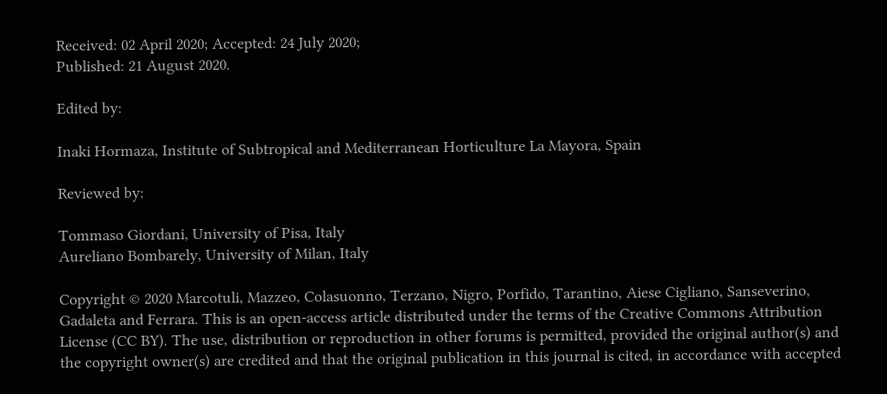Received: 02 April 2020; Accepted: 24 July 2020;
Published: 21 August 2020.

Edited by:

Inaki Hormaza, Institute of Subtropical and Mediterranean Horticulture La Mayora, Spain

Reviewed by:

Tommaso Giordani, University of Pisa, Italy
Aureliano Bombarely, University of Milan, Italy

Copyright © 2020 Marcotuli, Mazzeo, Colasuonno, Terzano, Nigro, Porfido, Tarantino, Aiese Cigliano, Sanseverino, Gadaleta and Ferrara. This is an open-access article distributed under the terms of the Creative Commons Attribution License (CC BY). The use, distribution or reproduction in other forums is permitted, provided the original author(s) and the copyright owner(s) are credited and that the original publication in this journal is cited, in accordance with accepted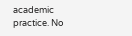academic practice. No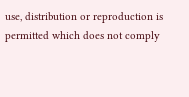use, distribution or reproduction is permitted which does not comply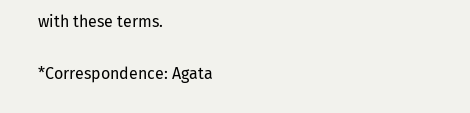with these terms.

*Correspondence: Agata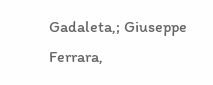Gadaleta,; Giuseppe Ferrara,